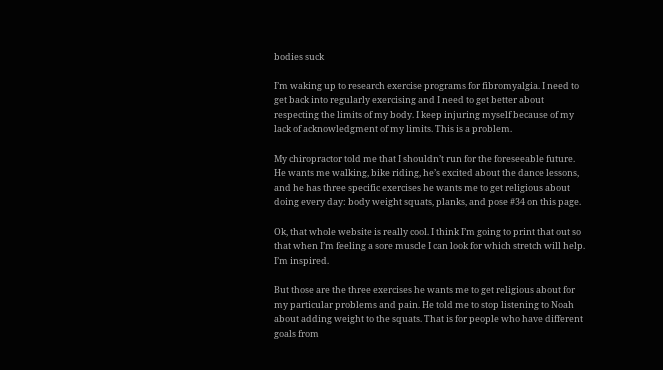bodies suck

I’m waking up to research exercise programs for fibromyalgia. I need to get back into regularly exercising and I need to get better about respecting the limits of my body. I keep injuring myself because of my lack of acknowledgment of my limits. This is a problem.

My chiropractor told me that I shouldn’t run for the foreseeable future. He wants me walking, bike riding, he’s excited about the dance lessons, and he has three specific exercises he wants me to get religious about doing every day: body weight squats, planks, and pose #34 on this page.

Ok, that whole website is really cool. I think I’m going to print that out so that when I’m feeling a sore muscle I can look for which stretch will help. I’m inspired.

But those are the three exercises he wants me to get religious about for my particular problems and pain. He told me to stop listening to Noah about adding weight to the squats. That is for people who have different goals from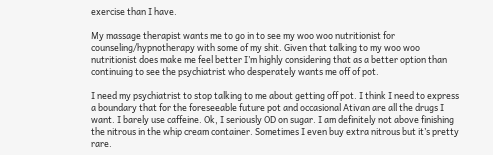exercise than I have.

My massage therapist wants me to go in to see my woo woo nutritionist for counseling/hypnotherapy with some of my shit. Given that talking to my woo woo nutritionist does make me feel better I’m highly considering that as a better option than continuing to see the psychiatrist who desperately wants me off of pot.

I need my psychiatrist to stop talking to me about getting off pot. I think I need to express a boundary that for the foreseeable future pot and occasional Ativan are all the drugs I want. I barely use caffeine. Ok, I seriously OD on sugar. I am definitely not above finishing the nitrous in the whip cream container. Sometimes I even buy extra nitrous but it’s pretty rare.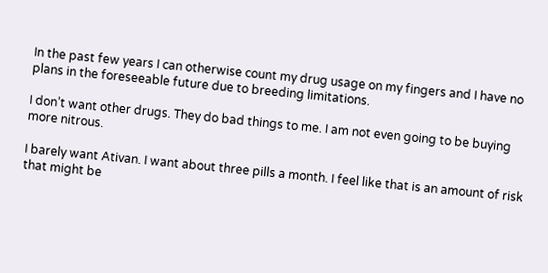In the past few years I can otherwise count my drug usage on my fingers and I have no plans in the foreseeable future due to breeding limitations.

I don’t want other drugs. They do bad things to me. I am not even going to be buying more nitrous.

I barely want Ativan. I want about three pills a month. I feel like that is an amount of risk that might be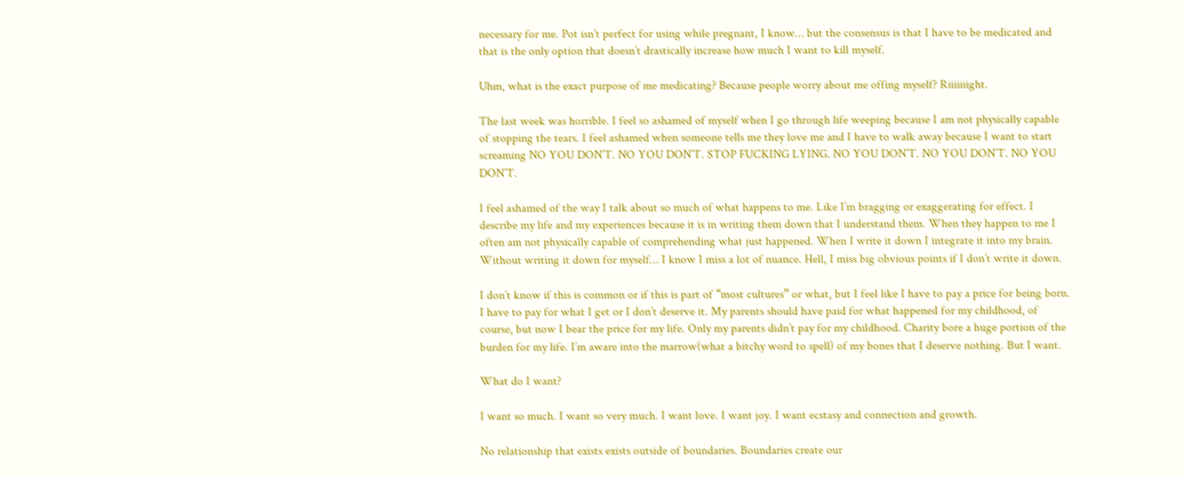necessary for me. Pot isn’t perfect for using while pregnant, I know… but the consensus is that I have to be medicated and that is the only option that doesn’t drastically increase how much I want to kill myself.

Uhm, what is the exact purpose of me medicating? Because people worry about me offing myself? Riiiiiiight.

The last week was horrible. I feel so ashamed of myself when I go through life weeping because I am not physically capable of stopping the tears. I feel ashamed when someone tells me they love me and I have to walk away because I want to start screaming NO YOU DON’T. NO YOU DON’T. STOP FUCKING LYING. NO YOU DON’T. NO YOU DON’T. NO YOU DON’T.

I feel ashamed of the way I talk about so much of what happens to me. Like I’m bragging or exaggerating for effect. I describe my life and my experiences because it is in writing them down that I understand them. When they happen to me I often am not physically capable of comprehending what just happened. When I write it down I integrate it into my brain. Without writing it down for myself… I know I miss a lot of nuance. Hell, I miss big obvious points if I don’t write it down.

I don’t know if this is common or if this is part of “most cultures” or what, but I feel like I have to pay a price for being born. I have to pay for what I get or I don’t deserve it. My parents should have paid for what happened for my childhood, of course, but now I bear the price for my life. Only my parents didn’t pay for my childhood. Charity bore a huge portion of the burden for my life. I’m aware into the marrow(what a bitchy word to spell) of my bones that I deserve nothing. But I want.

What do I want?

I want so much. I want so very much. I want love. I want joy. I want ecstasy and connection and growth.

No relationship that exists exists outside of boundaries. Boundaries create our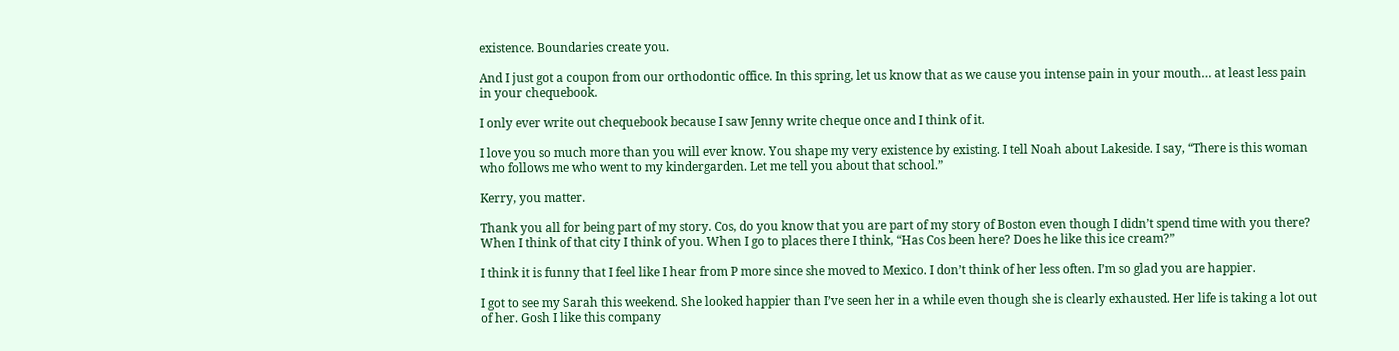existence. Boundaries create you.

And I just got a coupon from our orthodontic office. In this spring, let us know that as we cause you intense pain in your mouth… at least less pain in your chequebook.

I only ever write out chequebook because I saw Jenny write cheque once and I think of it.

I love you so much more than you will ever know. You shape my very existence by existing. I tell Noah about Lakeside. I say, “There is this woman who follows me who went to my kindergarden. Let me tell you about that school.”

Kerry, you matter.

Thank you all for being part of my story. Cos, do you know that you are part of my story of Boston even though I didn’t spend time with you there? When I think of that city I think of you. When I go to places there I think, “Has Cos been here? Does he like this ice cream?”

I think it is funny that I feel like I hear from P more since she moved to Mexico. I don’t think of her less often. I’m so glad you are happier.

I got to see my Sarah this weekend. She looked happier than I’ve seen her in a while even though she is clearly exhausted. Her life is taking a lot out of her. Gosh I like this company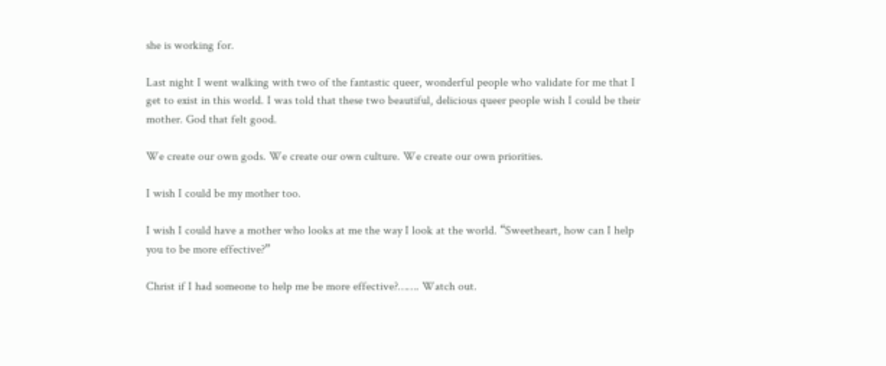she is working for.

Last night I went walking with two of the fantastic queer, wonderful people who validate for me that I get to exist in this world. I was told that these two beautiful, delicious queer people wish I could be their mother. God that felt good.

We create our own gods. We create our own culture. We create our own priorities.

I wish I could be my mother too.

I wish I could have a mother who looks at me the way I look at the world. “Sweetheart, how can I help you to be more effective?”

Christ if I had someone to help me be more effective?……. Watch out.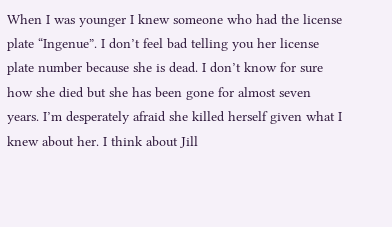When I was younger I knew someone who had the license plate “Ingenue”. I don’t feel bad telling you her license plate number because she is dead. I don’t know for sure how she died but she has been gone for almost seven years. I’m desperately afraid she killed herself given what I knew about her. I think about Jill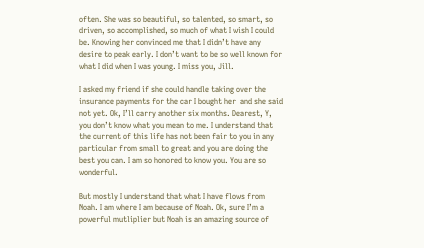often. She was so beautiful, so talented, so smart, so driven, so accomplished, so much of what I wish I could be. Knowing her convinced me that I didn’t have any desire to peak early. I don’t want to be so well known for what I did when I was young. I miss you, Jill.

I asked my friend if she could handle taking over the insurance payments for the car I bought her  and she said not yet. Ok, I’ll carry another six months. Dearest, Y, you don’t know what you mean to me. I understand that the current of this life has not been fair to you in any particular from small to great and you are doing the best you can. I am so honored to know you. You are so wonderful.

But mostly I understand that what I have flows from Noah. I am where I am because of Noah. Ok, sure I’m a powerful mutliplier but Noah is an amazing source of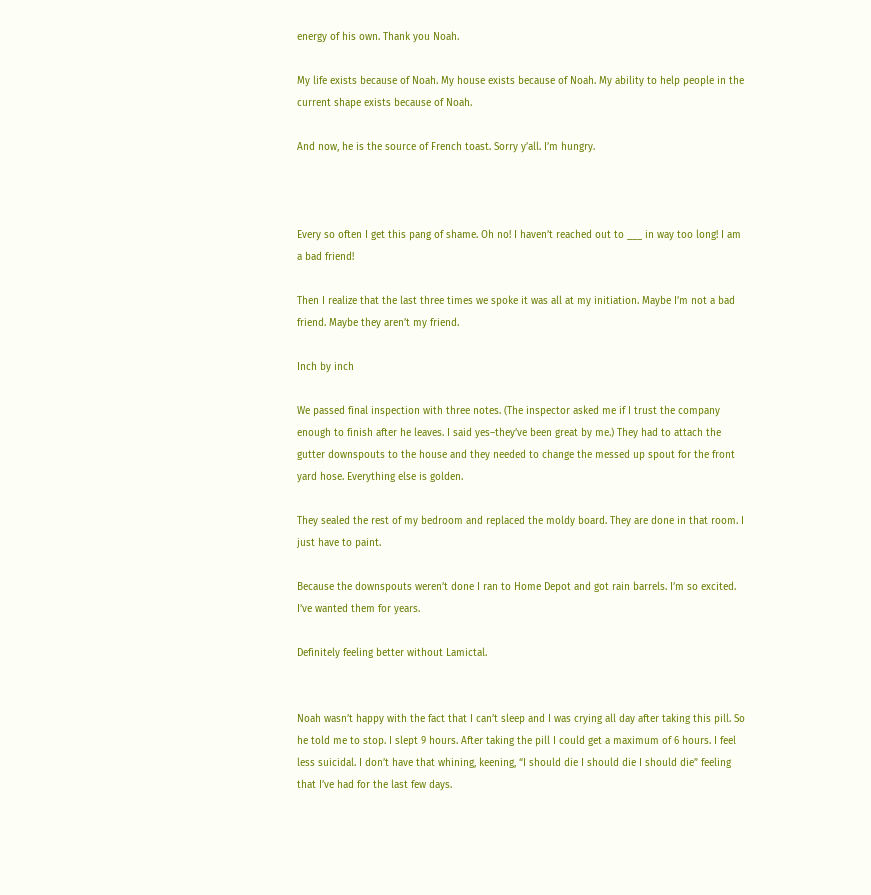energy of his own. Thank you Noah.

My life exists because of Noah. My house exists because of Noah. My ability to help people in the current shape exists because of Noah.

And now, he is the source of French toast. Sorry y’all. I’m hungry.



Every so often I get this pang of shame. Oh no! I haven’t reached out to ___ in way too long! I am a bad friend!

Then I realize that the last three times we spoke it was all at my initiation. Maybe I’m not a bad friend. Maybe they aren’t my friend.

Inch by inch

We passed final inspection with three notes. (The inspector asked me if I trust the company enough to finish after he leaves. I said yes–they’ve been great by me.) They had to attach the gutter downspouts to the house and they needed to change the messed up spout for the front yard hose. Everything else is golden.

They sealed the rest of my bedroom and replaced the moldy board. They are done in that room. I just have to paint.

Because the downspouts weren’t done I ran to Home Depot and got rain barrels. I’m so excited. I’ve wanted them for years.

Definitely feeling better without Lamictal.


Noah wasn’t happy with the fact that I can’t sleep and I was crying all day after taking this pill. So he told me to stop. I slept 9 hours. After taking the pill I could get a maximum of 6 hours. I feel less suicidal. I don’t have that whining, keening, “I should die I should die I should die” feeling that I’ve had for the last few days.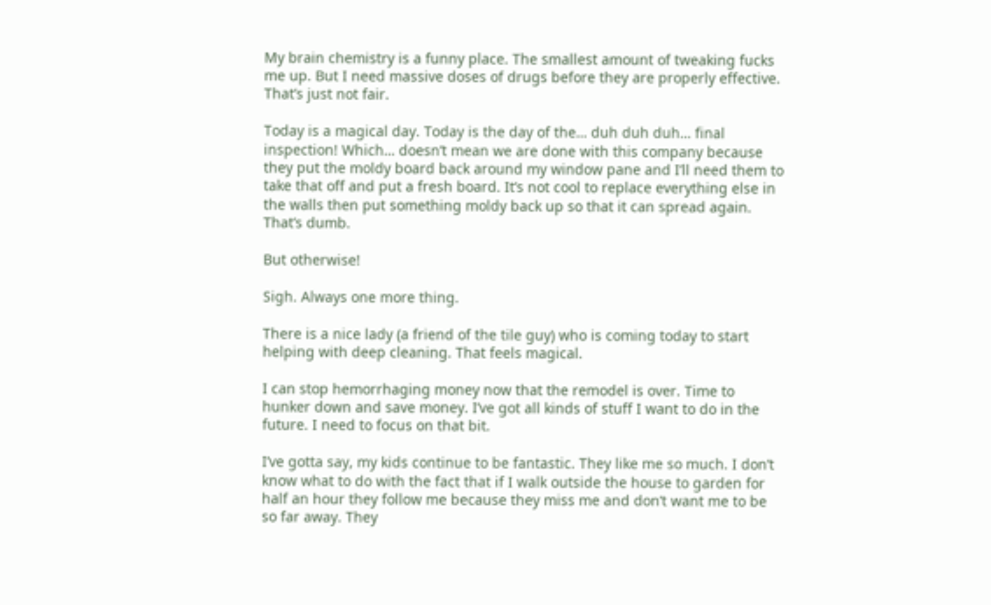My brain chemistry is a funny place. The smallest amount of tweaking fucks me up. But I need massive doses of drugs before they are properly effective. That’s just not fair.

Today is a magical day. Today is the day of the… duh duh duh… final inspection! Which… doesn’t mean we are done with this company because they put the moldy board back around my window pane and I’ll need them to take that off and put a fresh board. It’s not cool to replace everything else in the walls then put something moldy back up so that it can spread again. That’s dumb.

But otherwise!

Sigh. Always one more thing.

There is a nice lady (a friend of the tile guy) who is coming today to start helping with deep cleaning. That feels magical.

I can stop hemorrhaging money now that the remodel is over. Time to hunker down and save money. I’ve got all kinds of stuff I want to do in the future. I need to focus on that bit.

I’ve gotta say, my kids continue to be fantastic. They like me so much. I don’t know what to do with the fact that if I walk outside the house to garden for half an hour they follow me because they miss me and don’t want me to be so far away. They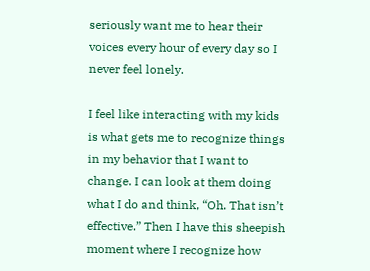seriously want me to hear their voices every hour of every day so I never feel lonely.

I feel like interacting with my kids is what gets me to recognize things in my behavior that I want to change. I can look at them doing what I do and think, “Oh. That isn’t effective.” Then I have this sheepish moment where I recognize how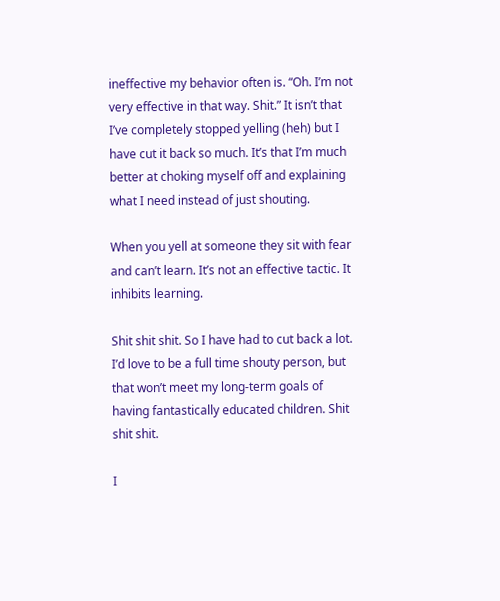ineffective my behavior often is. “Oh. I’m not very effective in that way. Shit.” It isn’t that I’ve completely stopped yelling (heh) but I have cut it back so much. It’s that I’m much better at choking myself off and explaining what I need instead of just shouting.

When you yell at someone they sit with fear and can’t learn. It’s not an effective tactic. It inhibits learning.

Shit shit shit. So I have had to cut back a lot. I’d love to be a full time shouty person, but that won’t meet my long-term goals of having fantastically educated children. Shit shit shit.

I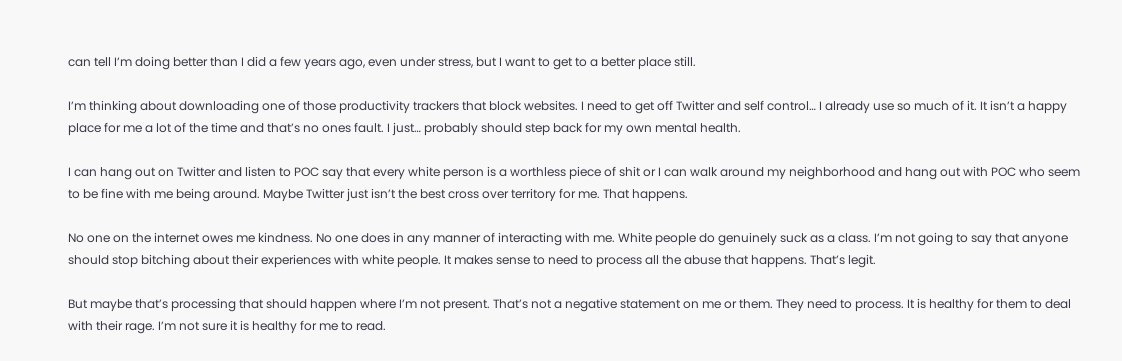can tell I’m doing better than I did a few years ago, even under stress, but I want to get to a better place still.

I’m thinking about downloading one of those productivity trackers that block websites. I need to get off Twitter and self control… I already use so much of it. It isn’t a happy place for me a lot of the time and that’s no ones fault. I just… probably should step back for my own mental health.

I can hang out on Twitter and listen to POC say that every white person is a worthless piece of shit or I can walk around my neighborhood and hang out with POC who seem to be fine with me being around. Maybe Twitter just isn’t the best cross over territory for me. That happens.

No one on the internet owes me kindness. No one does in any manner of interacting with me. White people do genuinely suck as a class. I’m not going to say that anyone should stop bitching about their experiences with white people. It makes sense to need to process all the abuse that happens. That’s legit.

But maybe that’s processing that should happen where I’m not present. That’s not a negative statement on me or them. They need to process. It is healthy for them to deal with their rage. I’m not sure it is healthy for me to read.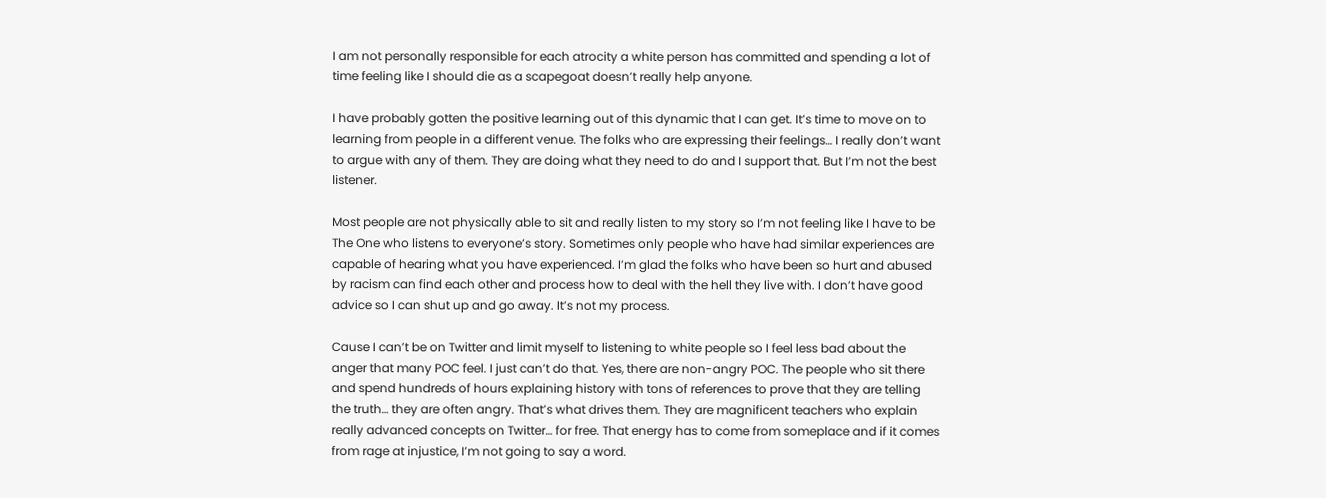I am not personally responsible for each atrocity a white person has committed and spending a lot of time feeling like I should die as a scapegoat doesn’t really help anyone.

I have probably gotten the positive learning out of this dynamic that I can get. It’s time to move on to learning from people in a different venue. The folks who are expressing their feelings… I really don’t want to argue with any of them. They are doing what they need to do and I support that. But I’m not the best listener.

Most people are not physically able to sit and really listen to my story so I’m not feeling like I have to be The One who listens to everyone’s story. Sometimes only people who have had similar experiences are capable of hearing what you have experienced. I’m glad the folks who have been so hurt and abused by racism can find each other and process how to deal with the hell they live with. I don’t have good advice so I can shut up and go away. It’s not my process.

Cause I can’t be on Twitter and limit myself to listening to white people so I feel less bad about the anger that many POC feel. I just can’t do that. Yes, there are non-angry POC. The people who sit there and spend hundreds of hours explaining history with tons of references to prove that they are telling the truth… they are often angry. That’s what drives them. They are magnificent teachers who explain really advanced concepts on Twitter… for free. That energy has to come from someplace and if it comes from rage at injustice, I’m not going to say a word.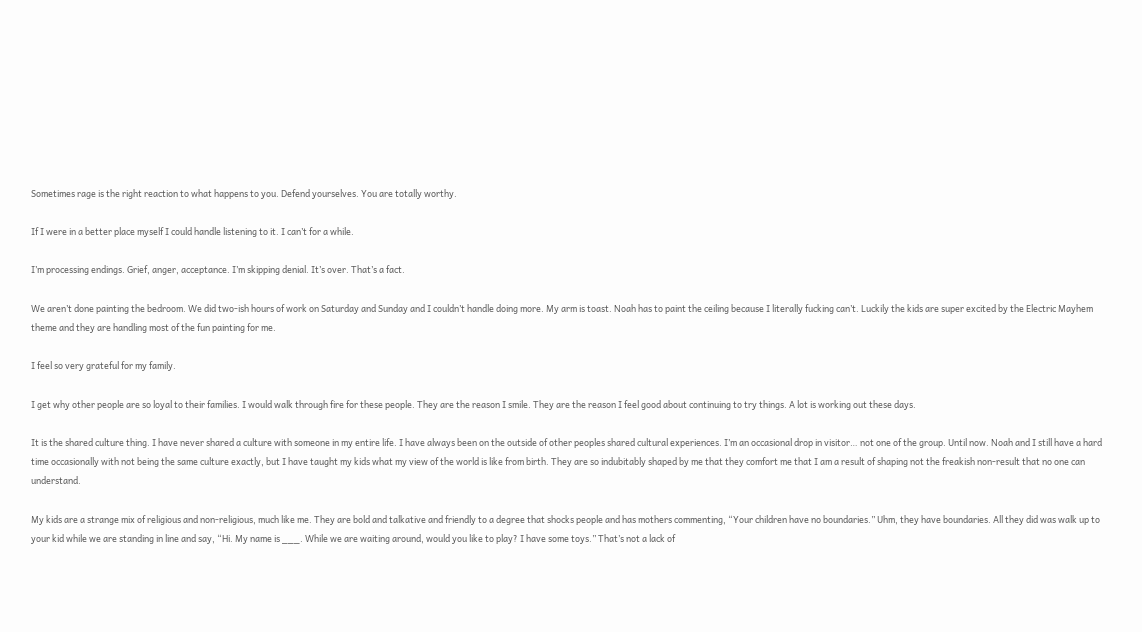Sometimes rage is the right reaction to what happens to you. Defend yourselves. You are totally worthy.

If I were in a better place myself I could handle listening to it. I can’t for a while.

I’m processing endings. Grief, anger, acceptance. I’m skipping denial. It’s over. That’s a fact.

We aren’t done painting the bedroom. We did two-ish hours of work on Saturday and Sunday and I couldn’t handle doing more. My arm is toast. Noah has to paint the ceiling because I literally fucking can’t. Luckily the kids are super excited by the Electric Mayhem theme and they are handling most of the fun painting for me.

I feel so very grateful for my family.

I get why other people are so loyal to their families. I would walk through fire for these people. They are the reason I smile. They are the reason I feel good about continuing to try things. A lot is working out these days.

It is the shared culture thing. I have never shared a culture with someone in my entire life. I have always been on the outside of other peoples shared cultural experiences. I’m an occasional drop in visitor… not one of the group. Until now. Noah and I still have a hard time occasionally with not being the same culture exactly, but I have taught my kids what my view of the world is like from birth. They are so indubitably shaped by me that they comfort me that I am a result of shaping not the freakish non-result that no one can understand.

My kids are a strange mix of religious and non-religious, much like me. They are bold and talkative and friendly to a degree that shocks people and has mothers commenting, “Your children have no boundaries.” Uhm, they have boundaries. All they did was walk up to your kid while we are standing in line and say, “Hi. My name is ___. While we are waiting around, would you like to play? I have some toys.” That’s not a lack of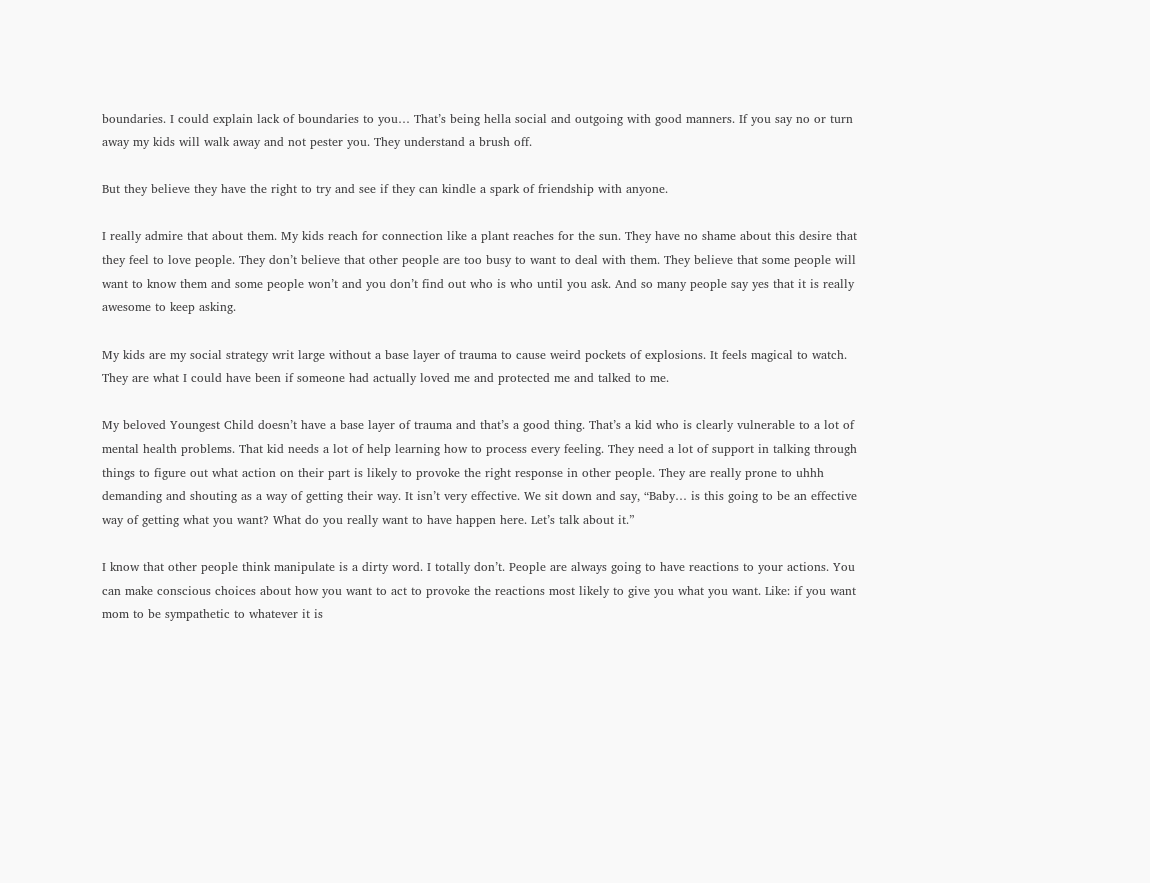boundaries. I could explain lack of boundaries to you… That’s being hella social and outgoing with good manners. If you say no or turn away my kids will walk away and not pester you. They understand a brush off.

But they believe they have the right to try and see if they can kindle a spark of friendship with anyone.

I really admire that about them. My kids reach for connection like a plant reaches for the sun. They have no shame about this desire that they feel to love people. They don’t believe that other people are too busy to want to deal with them. They believe that some people will want to know them and some people won’t and you don’t find out who is who until you ask. And so many people say yes that it is really awesome to keep asking.

My kids are my social strategy writ large without a base layer of trauma to cause weird pockets of explosions. It feels magical to watch. They are what I could have been if someone had actually loved me and protected me and talked to me.

My beloved Youngest Child doesn’t have a base layer of trauma and that’s a good thing. That’s a kid who is clearly vulnerable to a lot of mental health problems. That kid needs a lot of help learning how to process every feeling. They need a lot of support in talking through things to figure out what action on their part is likely to provoke the right response in other people. They are really prone to uhhh demanding and shouting as a way of getting their way. It isn’t very effective. We sit down and say, “Baby… is this going to be an effective way of getting what you want? What do you really want to have happen here. Let’s talk about it.”

I know that other people think manipulate is a dirty word. I totally don’t. People are always going to have reactions to your actions. You can make conscious choices about how you want to act to provoke the reactions most likely to give you what you want. Like: if you want mom to be sympathetic to whatever it is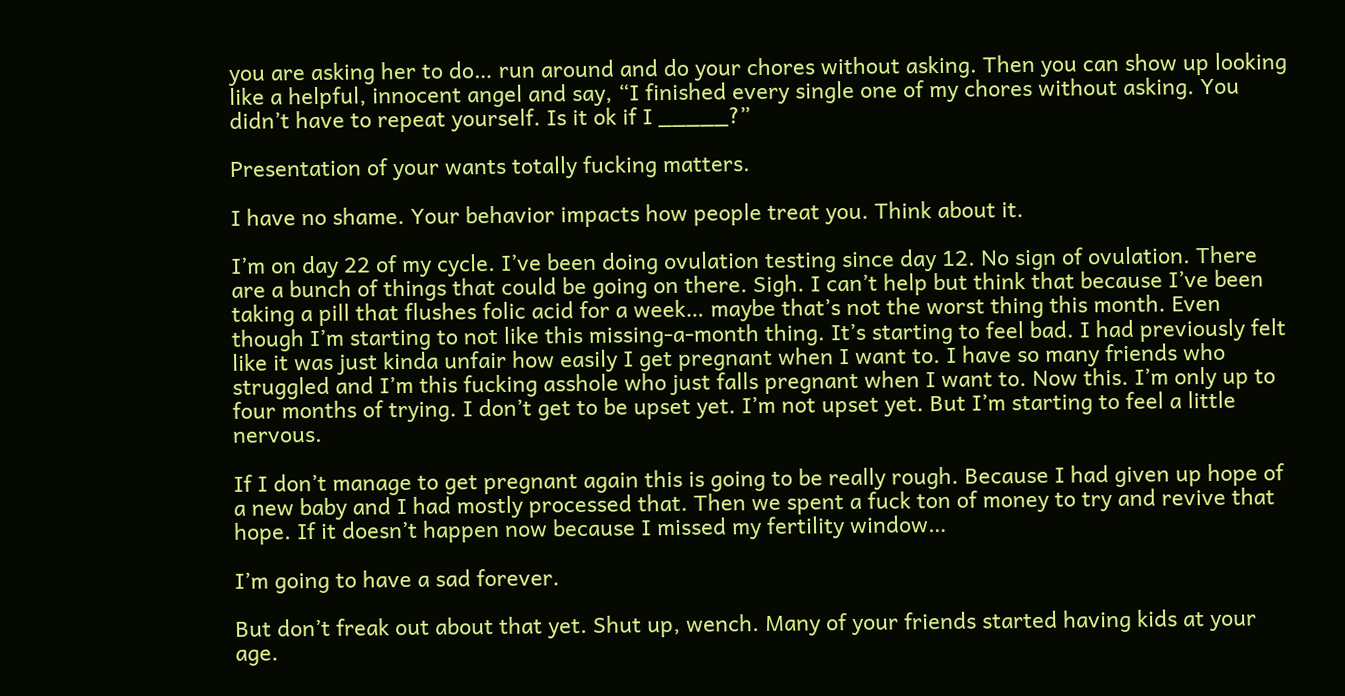you are asking her to do… run around and do your chores without asking. Then you can show up looking like a helpful, innocent angel and say, “I finished every single one of my chores without asking. You didn’t have to repeat yourself. Is it ok if I _____?”

Presentation of your wants totally fucking matters.

I have no shame. Your behavior impacts how people treat you. Think about it.

I’m on day 22 of my cycle. I’ve been doing ovulation testing since day 12. No sign of ovulation. There are a bunch of things that could be going on there. Sigh. I can’t help but think that because I’ve been taking a pill that flushes folic acid for a week… maybe that’s not the worst thing this month. Even though I’m starting to not like this missing-a-month thing. It’s starting to feel bad. I had previously felt like it was just kinda unfair how easily I get pregnant when I want to. I have so many friends who struggled and I’m this fucking asshole who just falls pregnant when I want to. Now this. I’m only up to four months of trying. I don’t get to be upset yet. I’m not upset yet. But I’m starting to feel a little nervous.

If I don’t manage to get pregnant again this is going to be really rough. Because I had given up hope of a new baby and I had mostly processed that. Then we spent a fuck ton of money to try and revive that hope. If it doesn’t happen now because I missed my fertility window…

I’m going to have a sad forever.

But don’t freak out about that yet. Shut up, wench. Many of your friends started having kids at your age.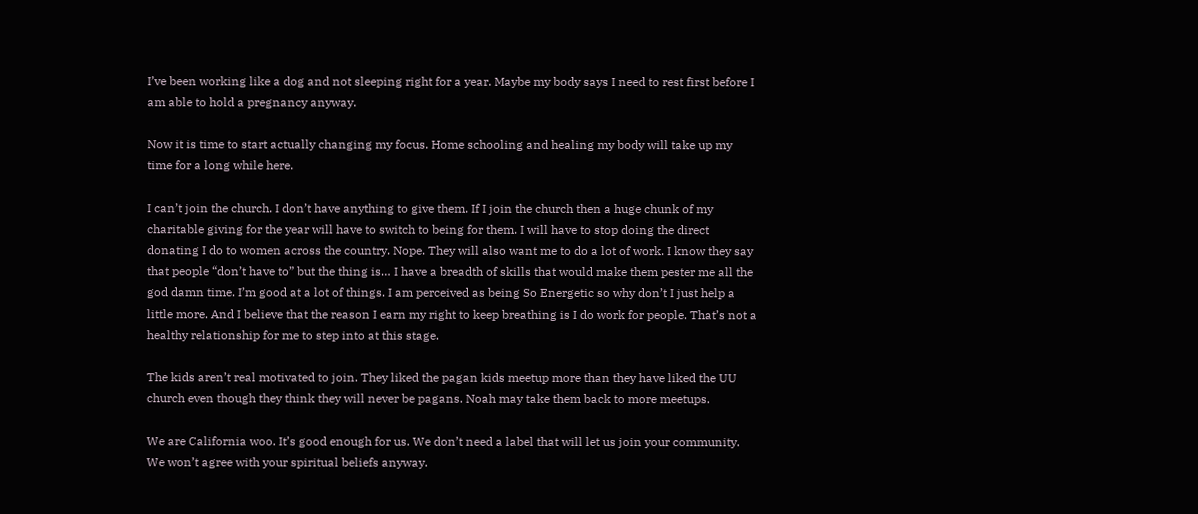I’ve been working like a dog and not sleeping right for a year. Maybe my body says I need to rest first before I am able to hold a pregnancy anyway.

Now it is time to start actually changing my focus. Home schooling and healing my body will take up my time for a long while here.

I can’t join the church. I don’t have anything to give them. If I join the church then a huge chunk of my charitable giving for the year will have to switch to being for them. I will have to stop doing the direct donating I do to women across the country. Nope. They will also want me to do a lot of work. I know they say that people “don’t have to” but the thing is… I have a breadth of skills that would make them pester me all the god damn time. I’m good at a lot of things. I am perceived as being So Energetic so why don’t I just help a little more. And I believe that the reason I earn my right to keep breathing is I do work for people. That’s not a healthy relationship for me to step into at this stage.

The kids aren’t real motivated to join. They liked the pagan kids meetup more than they have liked the UU church even though they think they will never be pagans. Noah may take them back to more meetups.

We are California woo. It’s good enough for us. We don’t need a label that will let us join your community. We won’t agree with your spiritual beliefs anyway.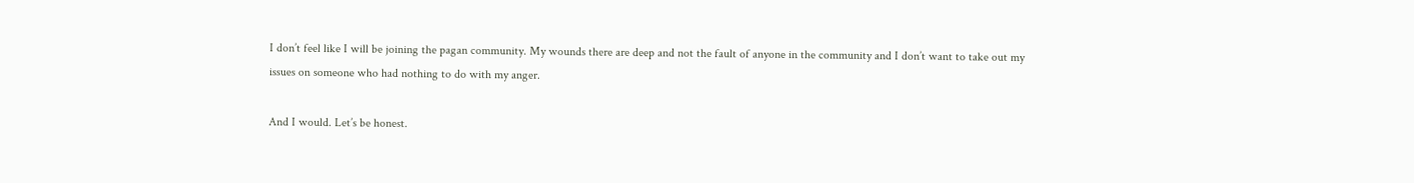I don’t feel like I will be joining the pagan community. My wounds there are deep and not the fault of anyone in the community and I don’t want to take out my issues on someone who had nothing to do with my anger.

And I would. Let’s be honest.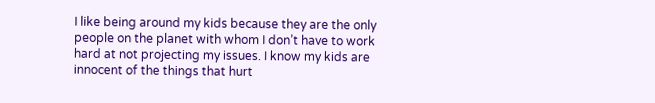I like being around my kids because they are the only people on the planet with whom I don’t have to work hard at not projecting my issues. I know my kids are innocent of the things that hurt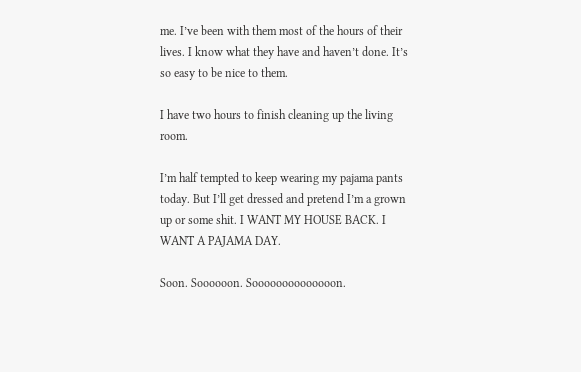me. I’ve been with them most of the hours of their lives. I know what they have and haven’t done. It’s so easy to be nice to them.

I have two hours to finish cleaning up the living room.

I’m half tempted to keep wearing my pajama pants today. But I’ll get dressed and pretend I’m a grown up or some shit. I WANT MY HOUSE BACK. I WANT A PAJAMA DAY.

Soon. Soooooon. Soooooooooooooon.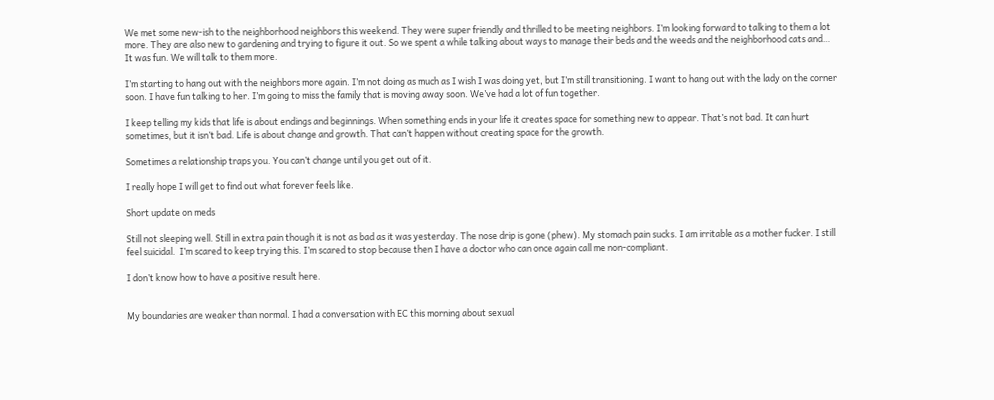We met some new-ish to the neighborhood neighbors this weekend. They were super friendly and thrilled to be meeting neighbors. I’m looking forward to talking to them a lot more. They are also new to gardening and trying to figure it out. So we spent a while talking about ways to manage their beds and the weeds and the neighborhood cats and… It was fun. We will talk to them more.

I’m starting to hang out with the neighbors more again. I’m not doing as much as I wish I was doing yet, but I’m still transitioning. I want to hang out with the lady on the corner soon. I have fun talking to her. I’m going to miss the family that is moving away soon. We’ve had a lot of fun together.

I keep telling my kids that life is about endings and beginnings. When something ends in your life it creates space for something new to appear. That’s not bad. It can hurt sometimes, but it isn’t bad. Life is about change and growth. That can’t happen without creating space for the growth.

Sometimes a relationship traps you. You can’t change until you get out of it.

I really hope I will get to find out what forever feels like.

Short update on meds

Still not sleeping well. Still in extra pain though it is not as bad as it was yesterday. The nose drip is gone (phew). My stomach pain sucks. I am irritable as a mother fucker. I still feel suicidal.  I’m scared to keep trying this. I’m scared to stop because then I have a doctor who can once again call me non-compliant.

I don’t know how to have a positive result here.


My boundaries are weaker than normal. I had a conversation with EC this morning about sexual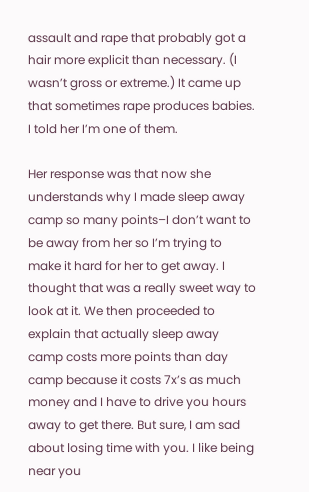assault and rape that probably got a hair more explicit than necessary. (I wasn’t gross or extreme.) It came up that sometimes rape produces babies. I told her I’m one of them.

Her response was that now she understands why I made sleep away camp so many points–I don’t want to be away from her so I’m trying to make it hard for her to get away. I thought that was a really sweet way to look at it. We then proceeded to explain that actually sleep away camp costs more points than day camp because it costs 7x’s as much money and I have to drive you hours away to get there. But sure, I am sad about losing time with you. I like being near you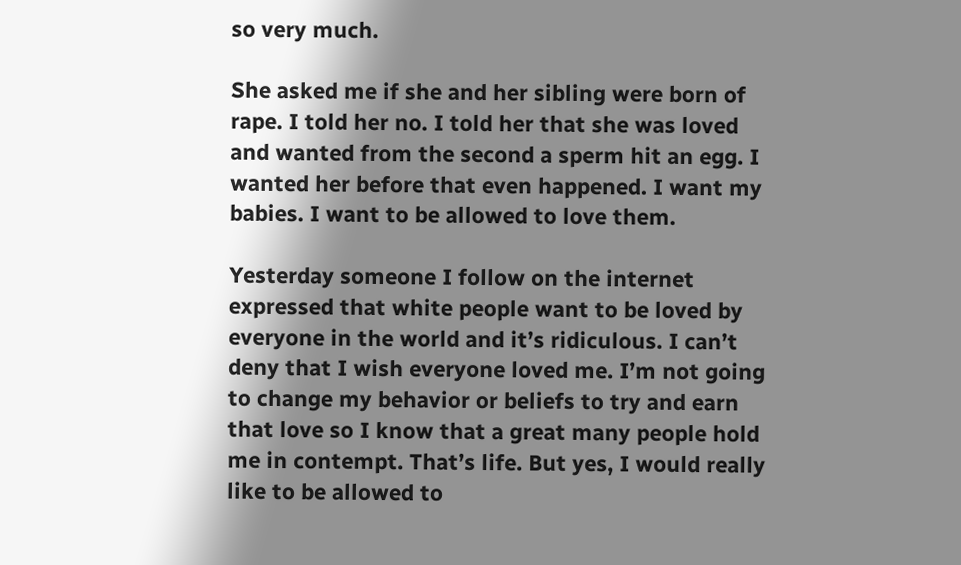so very much.

She asked me if she and her sibling were born of rape. I told her no. I told her that she was loved and wanted from the second a sperm hit an egg. I wanted her before that even happened. I want my babies. I want to be allowed to love them.

Yesterday someone I follow on the internet expressed that white people want to be loved by everyone in the world and it’s ridiculous. I can’t deny that I wish everyone loved me. I’m not going to change my behavior or beliefs to try and earn that love so I know that a great many people hold me in contempt. That’s life. But yes, I would really like to be allowed to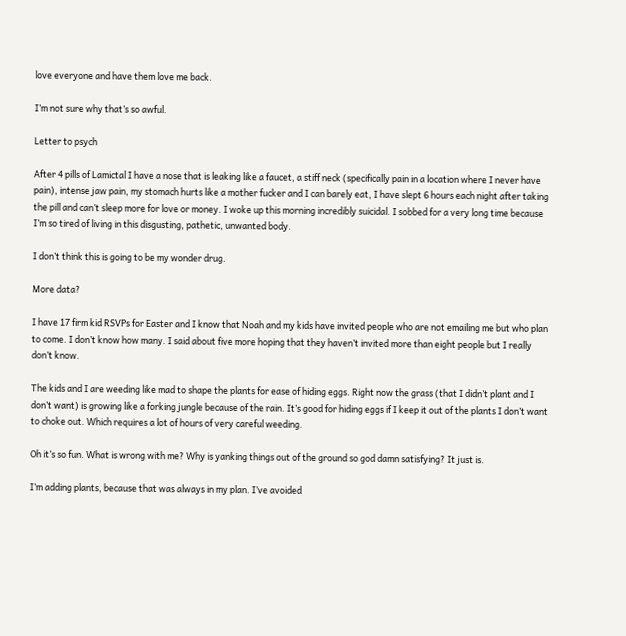love everyone and have them love me back.

I’m not sure why that’s so awful.

Letter to psych

After 4 pills of Lamictal I have a nose that is leaking like a faucet, a stiff neck (specifically pain in a location where I never have pain), intense jaw pain, my stomach hurts like a mother fucker and I can barely eat, I have slept 6 hours each night after taking the pill and can’t sleep more for love or money. I woke up this morning incredibly suicidal. I sobbed for a very long time because I’m so tired of living in this disgusting, pathetic, unwanted body.

I don’t think this is going to be my wonder drug.

More data?

I have 17 firm kid RSVPs for Easter and I know that Noah and my kids have invited people who are not emailing me but who plan to come. I don’t know how many. I said about five more hoping that they haven’t invited more than eight people but I really don’t know.

The kids and I are weeding like mad to shape the plants for ease of hiding eggs. Right now the grass (that I didn’t plant and I don’t want) is growing like a forking jungle because of the rain. It’s good for hiding eggs if I keep it out of the plants I don’t want to choke out. Which requires a lot of hours of very careful weeding.

Oh it’s so fun. What is wrong with me? Why is yanking things out of the ground so god damn satisfying? It just is.

I’m adding plants, because that was always in my plan. I’ve avoided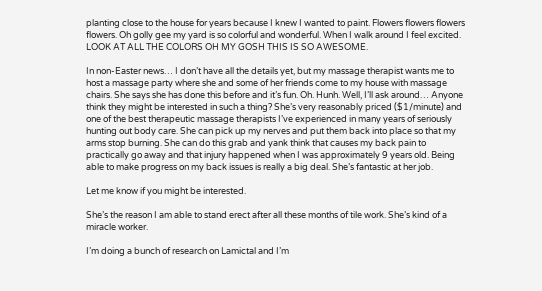planting close to the house for years because I knew I wanted to paint. Flowers flowers flowers flowers. Oh golly gee my yard is so colorful and wonderful. When I walk around I feel excited. LOOK AT ALL THE COLORS OH MY GOSH THIS IS SO AWESOME.

In non-Easter news… I don’t have all the details yet, but my massage therapist wants me to host a massage party where she and some of her friends come to my house with massage chairs. She says she has done this before and it’s fun. Oh. Hunh. Well, I’ll ask around… Anyone think they might be interested in such a thing? She’s very reasonably priced ($1/minute) and one of the best therapeutic massage therapists I’ve experienced in many years of seriously hunting out body care. She can pick up my nerves and put them back into place so that my arms stop burning. She can do this grab and yank think that causes my back pain to practically go away and that injury happened when I was approximately 9 years old. Being able to make progress on my back issues is really a big deal. She’s fantastic at her job.

Let me know if you might be interested.

She’s the reason I am able to stand erect after all these months of tile work. She’s kind of a miracle worker.

I’m doing a bunch of research on Lamictal and I’m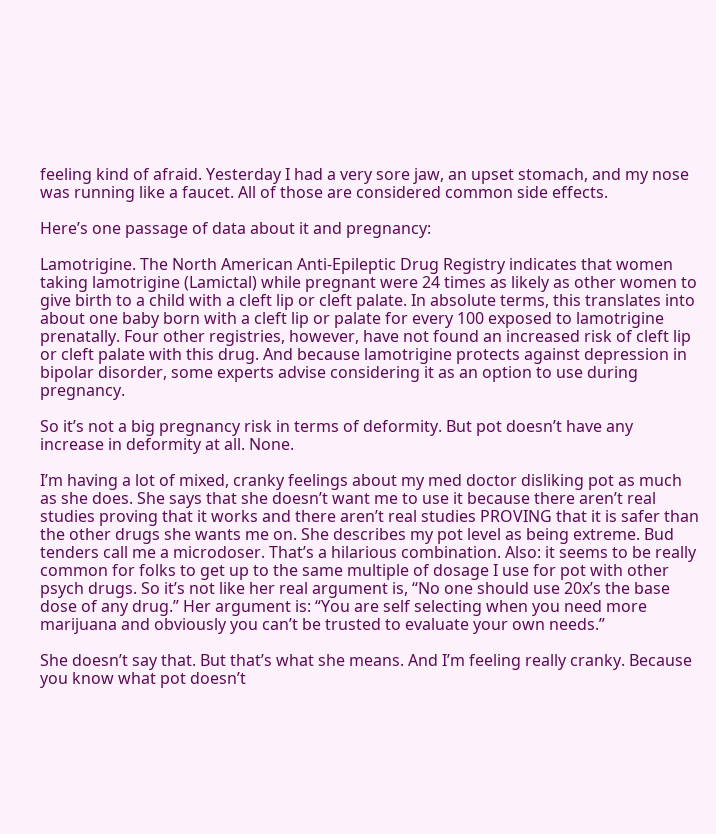feeling kind of afraid. Yesterday I had a very sore jaw, an upset stomach, and my nose was running like a faucet. All of those are considered common side effects.

Here’s one passage of data about it and pregnancy:

Lamotrigine. The North American Anti-Epileptic Drug Registry indicates that women taking lamotrigine (Lamictal) while pregnant were 24 times as likely as other women to give birth to a child with a cleft lip or cleft palate. In absolute terms, this translates into about one baby born with a cleft lip or palate for every 100 exposed to lamotrigine prenatally. Four other registries, however, have not found an increased risk of cleft lip or cleft palate with this drug. And because lamotrigine protects against depression in bipolar disorder, some experts advise considering it as an option to use during pregnancy.

So it’s not a big pregnancy risk in terms of deformity. But pot doesn’t have any increase in deformity at all. None.

I’m having a lot of mixed, cranky feelings about my med doctor disliking pot as much as she does. She says that she doesn’t want me to use it because there aren’t real studies proving that it works and there aren’t real studies PROVING that it is safer than the other drugs she wants me on. She describes my pot level as being extreme. Bud tenders call me a microdoser. That’s a hilarious combination. Also: it seems to be really common for folks to get up to the same multiple of dosage I use for pot with other psych drugs. So it’s not like her real argument is, “No one should use 20x’s the base dose of any drug.” Her argument is: “You are self selecting when you need more marijuana and obviously you can’t be trusted to evaluate your own needs.”

She doesn’t say that. But that’s what she means. And I’m feeling really cranky. Because you know what pot doesn’t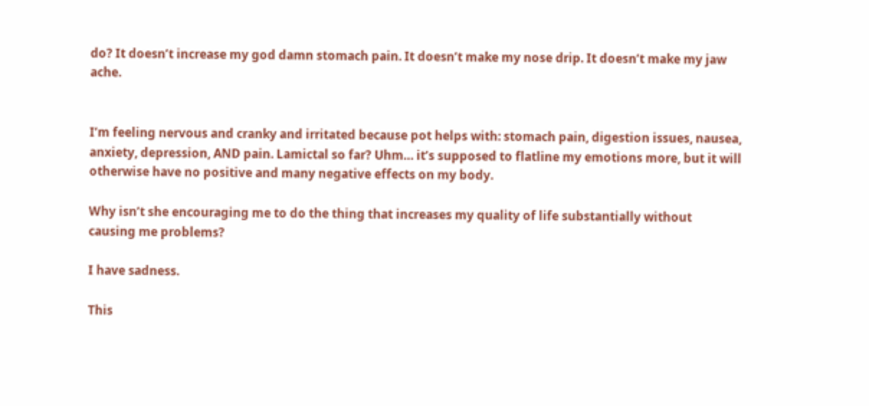do? It doesn’t increase my god damn stomach pain. It doesn’t make my nose drip. It doesn’t make my jaw ache.


I’m feeling nervous and cranky and irritated because pot helps with: stomach pain, digestion issues, nausea, anxiety, depression, AND pain. Lamictal so far? Uhm… it’s supposed to flatline my emotions more, but it will otherwise have no positive and many negative effects on my body.

Why isn’t she encouraging me to do the thing that increases my quality of life substantially without causing me problems?

I have sadness.

This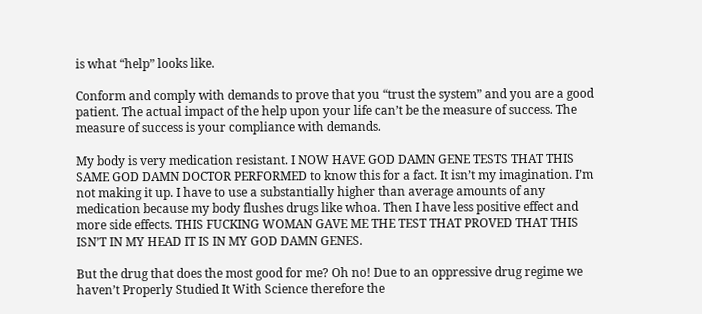is what “help” looks like.

Conform and comply with demands to prove that you “trust the system” and you are a good patient. The actual impact of the help upon your life can’t be the measure of success. The measure of success is your compliance with demands.

My body is very medication resistant. I NOW HAVE GOD DAMN GENE TESTS THAT THIS SAME GOD DAMN DOCTOR PERFORMED to know this for a fact. It isn’t my imagination. I’m not making it up. I have to use a substantially higher than average amounts of any medication because my body flushes drugs like whoa. Then I have less positive effect and more side effects. THIS FUCKING WOMAN GAVE ME THE TEST THAT PROVED THAT THIS ISN’T IN MY HEAD IT IS IN MY GOD DAMN GENES.

But the drug that does the most good for me? Oh no! Due to an oppressive drug regime we haven’t Properly Studied It With Science therefore the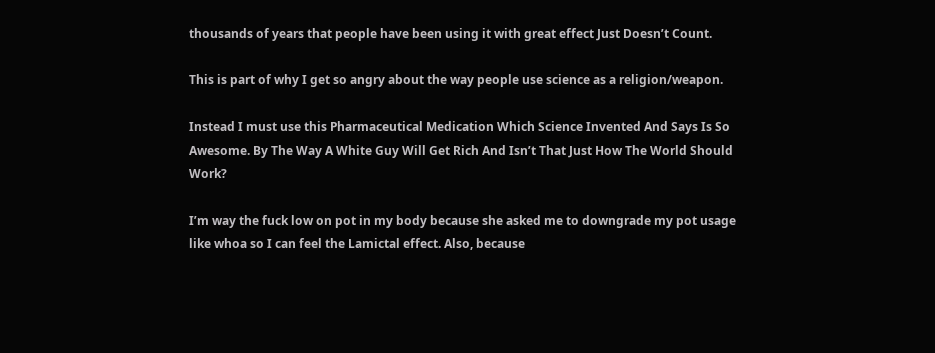thousands of years that people have been using it with great effect Just Doesn’t Count.

This is part of why I get so angry about the way people use science as a religion/weapon.

Instead I must use this Pharmaceutical Medication Which Science Invented And Says Is So Awesome. By The Way A White Guy Will Get Rich And Isn’t That Just How The World Should Work?

I’m way the fuck low on pot in my body because she asked me to downgrade my pot usage like whoa so I can feel the Lamictal effect. Also, because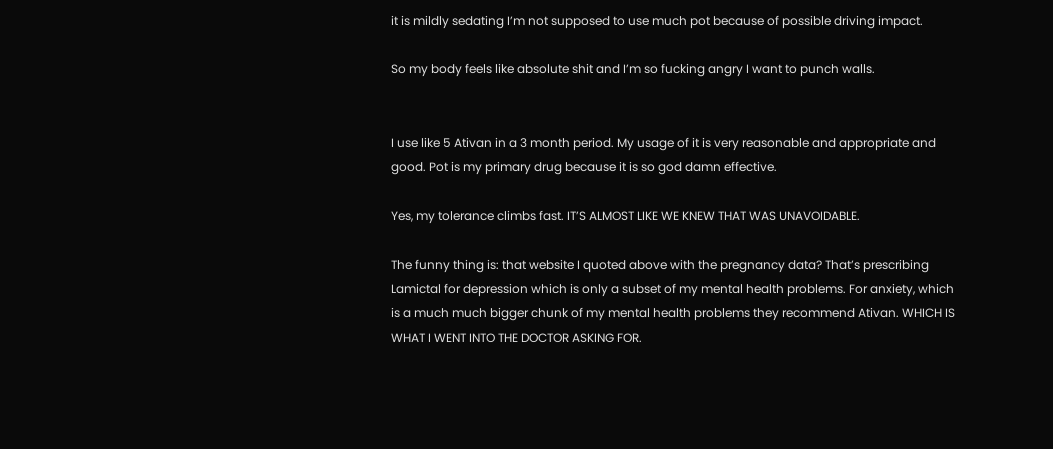it is mildly sedating I’m not supposed to use much pot because of possible driving impact.

So my body feels like absolute shit and I’m so fucking angry I want to punch walls.


I use like 5 Ativan in a 3 month period. My usage of it is very reasonable and appropriate and good. Pot is my primary drug because it is so god damn effective.

Yes, my tolerance climbs fast. IT’S ALMOST LIKE WE KNEW THAT WAS UNAVOIDABLE.

The funny thing is: that website I quoted above with the pregnancy data? That’s prescribing Lamictal for depression which is only a subset of my mental health problems. For anxiety, which is a much much bigger chunk of my mental health problems they recommend Ativan. WHICH IS WHAT I WENT INTO THE DOCTOR ASKING FOR.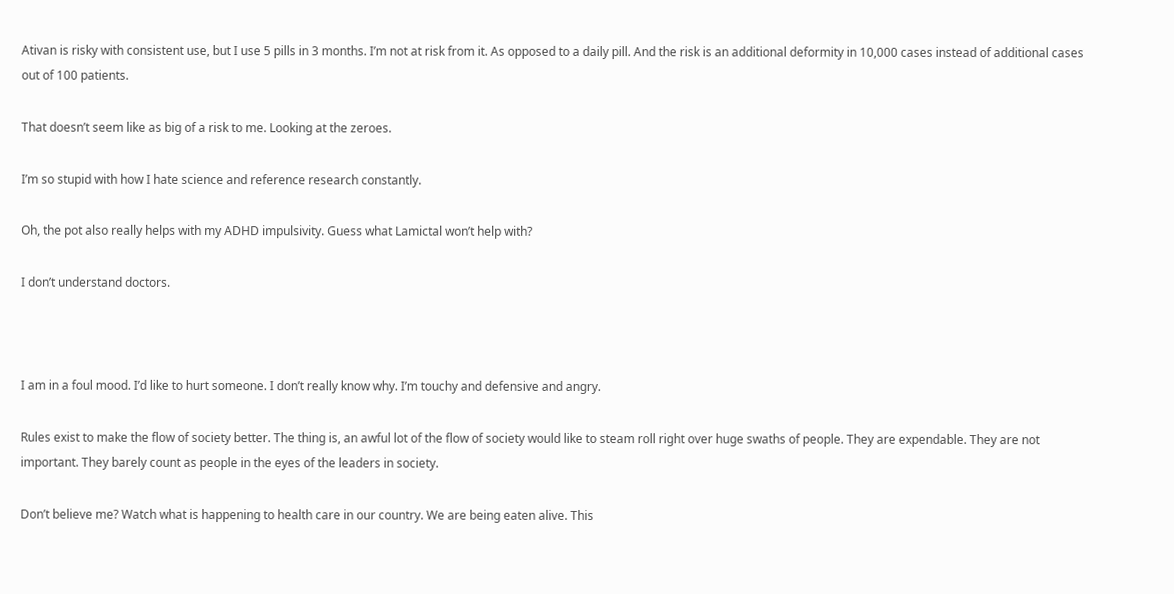Ativan is risky with consistent use, but I use 5 pills in 3 months. I’m not at risk from it. As opposed to a daily pill. And the risk is an additional deformity in 10,000 cases instead of additional cases out of 100 patients.

That doesn’t seem like as big of a risk to me. Looking at the zeroes.

I’m so stupid with how I hate science and reference research constantly.

Oh, the pot also really helps with my ADHD impulsivity. Guess what Lamictal won’t help with?

I don’t understand doctors.



I am in a foul mood. I’d like to hurt someone. I don’t really know why. I’m touchy and defensive and angry.

Rules exist to make the flow of society better. The thing is, an awful lot of the flow of society would like to steam roll right over huge swaths of people. They are expendable. They are not important. They barely count as people in the eyes of the leaders in society.

Don’t believe me? Watch what is happening to health care in our country. We are being eaten alive. This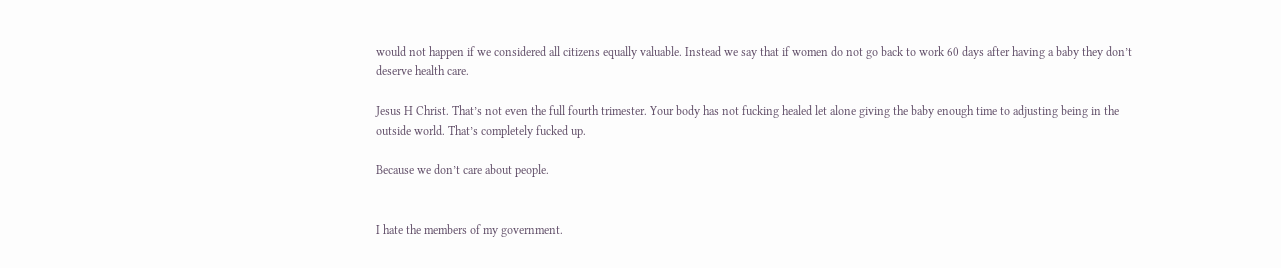would not happen if we considered all citizens equally valuable. Instead we say that if women do not go back to work 60 days after having a baby they don’t deserve health care.

Jesus H Christ. That’s not even the full fourth trimester. Your body has not fucking healed let alone giving the baby enough time to adjusting being in the outside world. That’s completely fucked up.

Because we don’t care about people.


I hate the members of my government.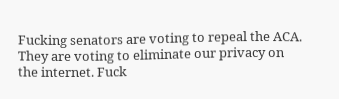Fucking senators are voting to repeal the ACA. They are voting to eliminate our privacy on the internet. Fuck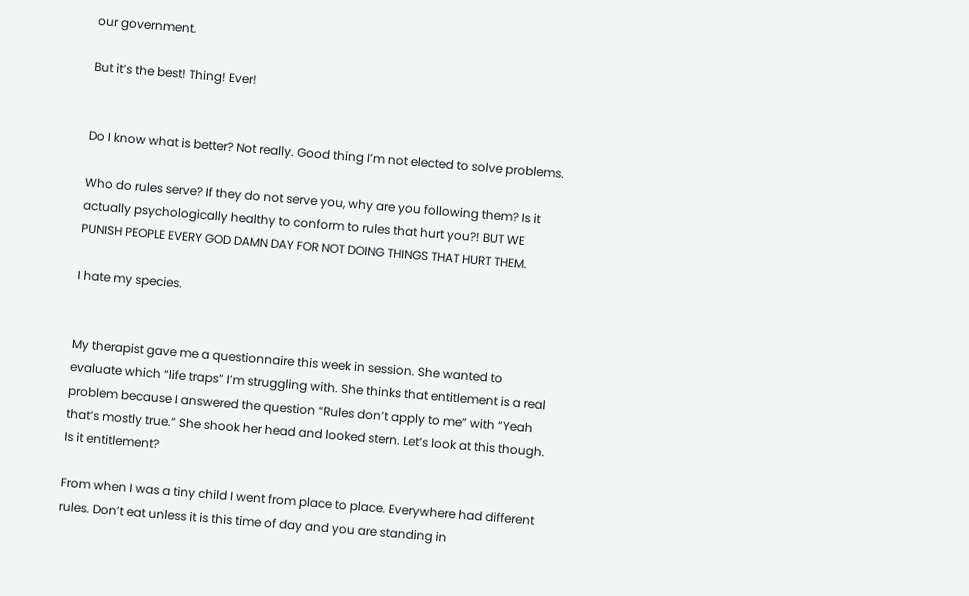our government.

But it’s the best! Thing! Ever!


Do I know what is better? Not really. Good thing I’m not elected to solve problems.

Who do rules serve? If they do not serve you, why are you following them? Is it actually psychologically healthy to conform to rules that hurt you?! BUT WE PUNISH PEOPLE EVERY GOD DAMN DAY FOR NOT DOING THINGS THAT HURT THEM.

I hate my species.


My therapist gave me a questionnaire this week in session. She wanted to evaluate which “life traps” I’m struggling with. She thinks that entitlement is a real problem because I answered the question “Rules don’t apply to me” with “Yeah that’s mostly true.” She shook her head and looked stern. Let’s look at this though. Is it entitlement?

From when I was a tiny child I went from place to place. Everywhere had different rules. Don’t eat unless it is this time of day and you are standing in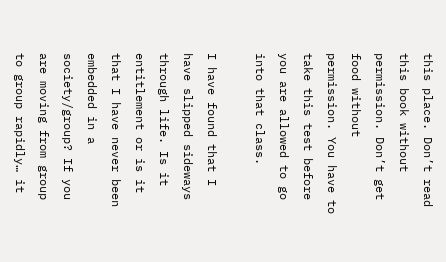this place. Don’t read this book without permission. Don’t get food without permission. You have to take this test before you are allowed to go into that class.

I have found that I have slipped sideways through life. Is it entitlement or is it that I have never been embedded in a society/group? If you are moving from group to group rapidly… it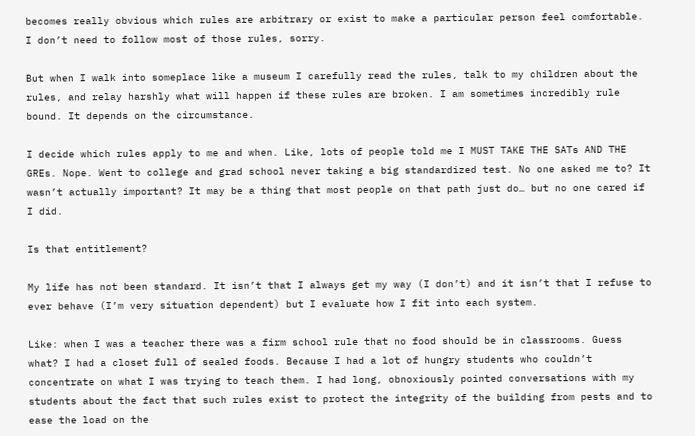becomes really obvious which rules are arbitrary or exist to make a particular person feel comfortable. I don’t need to follow most of those rules, sorry.

But when I walk into someplace like a museum I carefully read the rules, talk to my children about the rules, and relay harshly what will happen if these rules are broken. I am sometimes incredibly rule bound. It depends on the circumstance.

I decide which rules apply to me and when. Like, lots of people told me I MUST TAKE THE SATs AND THE GREs. Nope. Went to college and grad school never taking a big standardized test. No one asked me to? It wasn’t actually important? It may be a thing that most people on that path just do… but no one cared if I did.

Is that entitlement?

My life has not been standard. It isn’t that I always get my way (I don’t) and it isn’t that I refuse to ever behave (I’m very situation dependent) but I evaluate how I fit into each system.

Like: when I was a teacher there was a firm school rule that no food should be in classrooms. Guess what? I had a closet full of sealed foods. Because I had a lot of hungry students who couldn’t concentrate on what I was trying to teach them. I had long, obnoxiously pointed conversations with my students about the fact that such rules exist to protect the integrity of the building from pests and to ease the load on the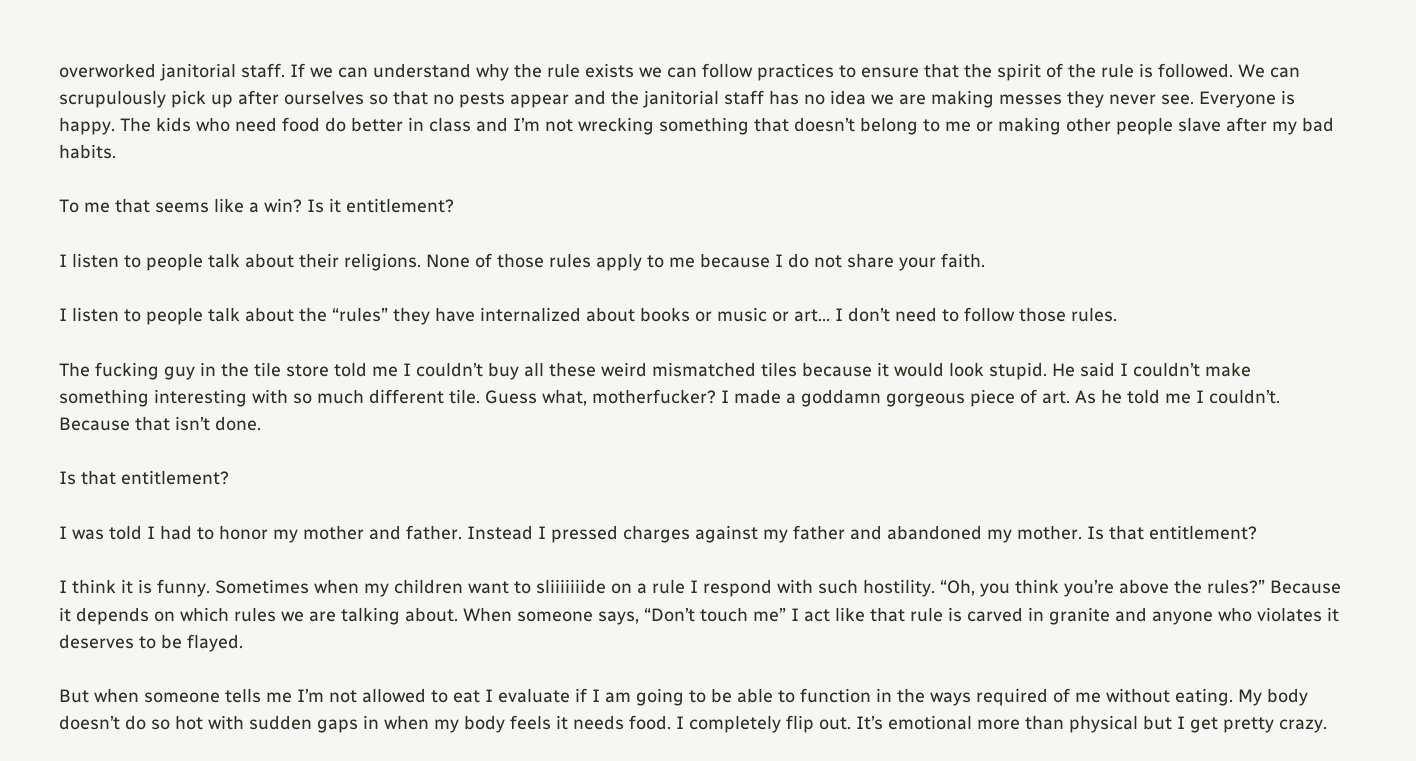overworked janitorial staff. If we can understand why the rule exists we can follow practices to ensure that the spirit of the rule is followed. We can scrupulously pick up after ourselves so that no pests appear and the janitorial staff has no idea we are making messes they never see. Everyone is happy. The kids who need food do better in class and I’m not wrecking something that doesn’t belong to me or making other people slave after my bad habits.

To me that seems like a win? Is it entitlement?

I listen to people talk about their religions. None of those rules apply to me because I do not share your faith.

I listen to people talk about the “rules” they have internalized about books or music or art… I don’t need to follow those rules.

The fucking guy in the tile store told me I couldn’t buy all these weird mismatched tiles because it would look stupid. He said I couldn’t make something interesting with so much different tile. Guess what, motherfucker? I made a goddamn gorgeous piece of art. As he told me I couldn’t. Because that isn’t done.

Is that entitlement?

I was told I had to honor my mother and father. Instead I pressed charges against my father and abandoned my mother. Is that entitlement?

I think it is funny. Sometimes when my children want to sliiiiiiide on a rule I respond with such hostility. “Oh, you think you’re above the rules?” Because it depends on which rules we are talking about. When someone says, “Don’t touch me” I act like that rule is carved in granite and anyone who violates it deserves to be flayed.

But when someone tells me I’m not allowed to eat I evaluate if I am going to be able to function in the ways required of me without eating. My body doesn’t do so hot with sudden gaps in when my body feels it needs food. I completely flip out. It’s emotional more than physical but I get pretty crazy.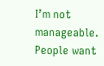I’m not manageable. People want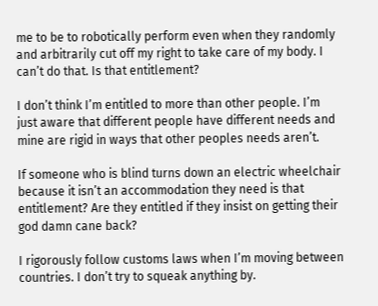me to be to robotically perform even when they randomly and arbitrarily cut off my right to take care of my body. I can’t do that. Is that entitlement?

I don’t think I’m entitled to more than other people. I’m just aware that different people have different needs and mine are rigid in ways that other peoples needs aren’t.

If someone who is blind turns down an electric wheelchair because it isn’t an accommodation they need is that entitlement? Are they entitled if they insist on getting their god damn cane back?

I rigorously follow customs laws when I’m moving between countries. I don’t try to squeak anything by.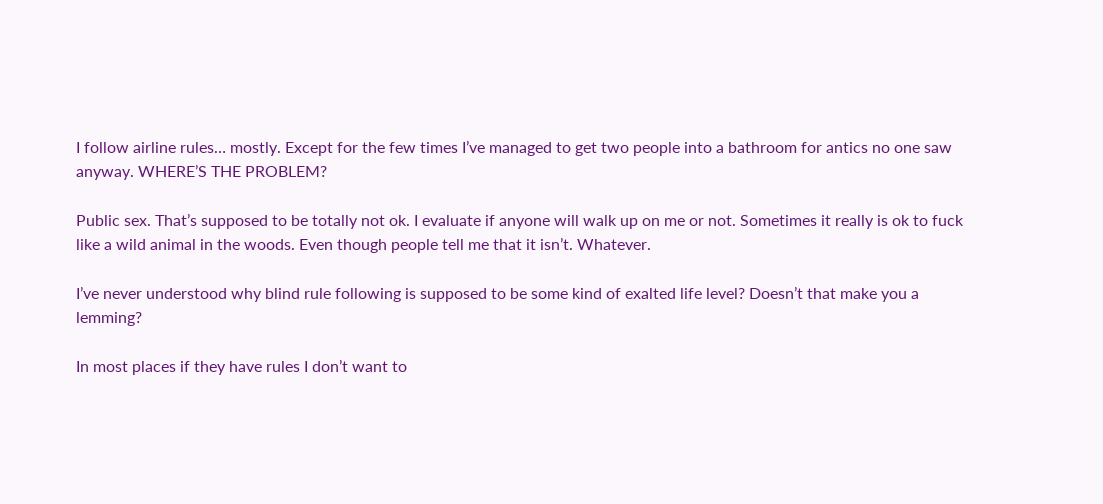I follow airline rules… mostly. Except for the few times I’ve managed to get two people into a bathroom for antics no one saw anyway. WHERE’S THE PROBLEM?

Public sex. That’s supposed to be totally not ok. I evaluate if anyone will walk up on me or not. Sometimes it really is ok to fuck like a wild animal in the woods. Even though people tell me that it isn’t. Whatever.

I’ve never understood why blind rule following is supposed to be some kind of exalted life level? Doesn’t that make you a lemming?

In most places if they have rules I don’t want to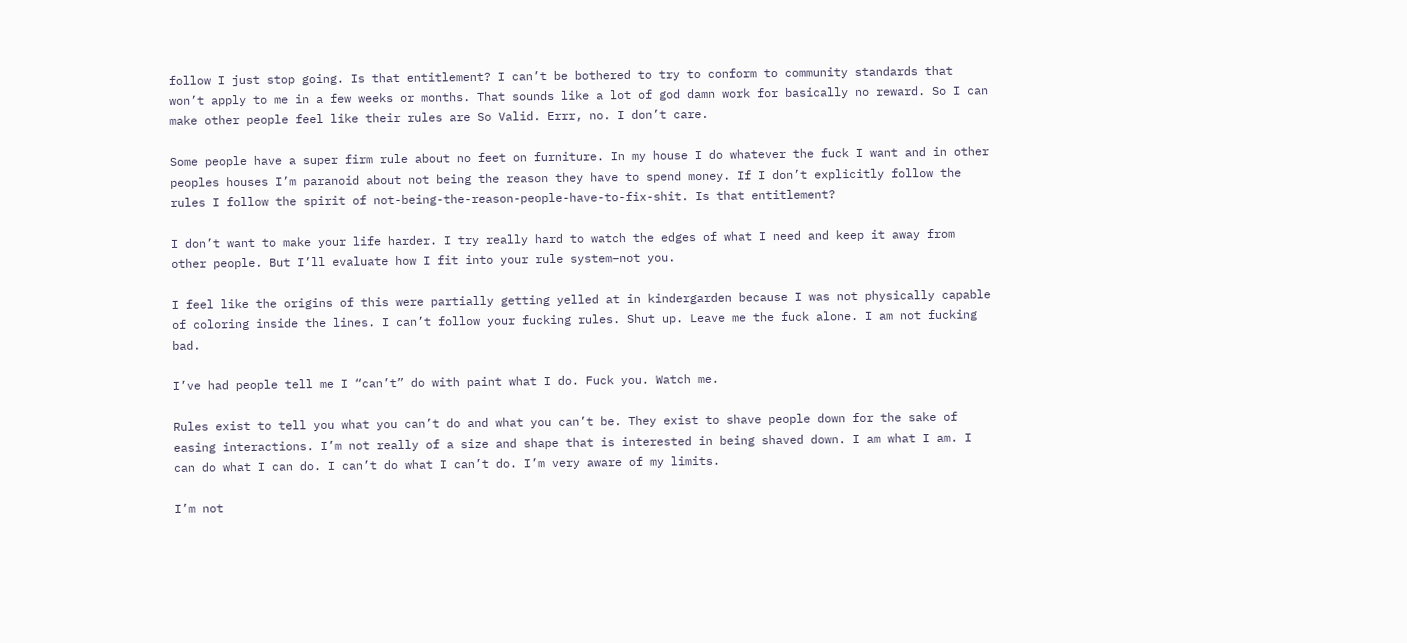follow I just stop going. Is that entitlement? I can’t be bothered to try to conform to community standards that won’t apply to me in a few weeks or months. That sounds like a lot of god damn work for basically no reward. So I can make other people feel like their rules are So Valid. Errr, no. I don’t care.

Some people have a super firm rule about no feet on furniture. In my house I do whatever the fuck I want and in other peoples houses I’m paranoid about not being the reason they have to spend money. If I don’t explicitly follow the rules I follow the spirit of not-being-the-reason-people-have-to-fix-shit. Is that entitlement?

I don’t want to make your life harder. I try really hard to watch the edges of what I need and keep it away from other people. But I’ll evaluate how I fit into your rule system–not you.

I feel like the origins of this were partially getting yelled at in kindergarden because I was not physically capable of coloring inside the lines. I can’t follow your fucking rules. Shut up. Leave me the fuck alone. I am not fucking bad.

I’ve had people tell me I “can’t” do with paint what I do. Fuck you. Watch me.

Rules exist to tell you what you can’t do and what you can’t be. They exist to shave people down for the sake of easing interactions. I’m not really of a size and shape that is interested in being shaved down. I am what I am. I can do what I can do. I can’t do what I can’t do. I’m very aware of my limits.

I’m not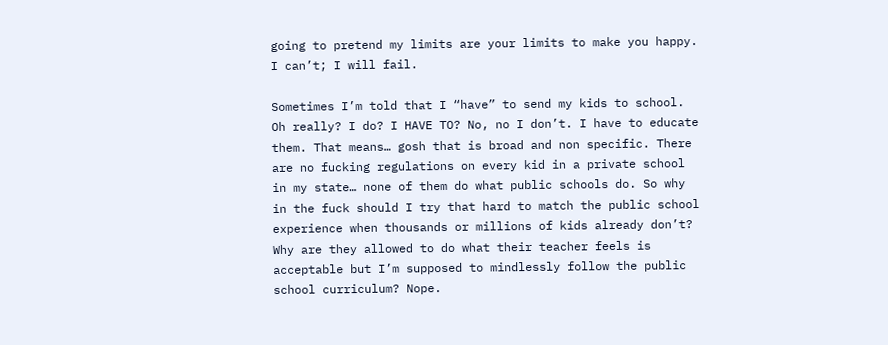going to pretend my limits are your limits to make you happy. I can’t; I will fail.

Sometimes I’m told that I “have” to send my kids to school. Oh really? I do? I HAVE TO? No, no I don’t. I have to educate them. That means… gosh that is broad and non specific. There are no fucking regulations on every kid in a private school in my state… none of them do what public schools do. So why in the fuck should I try that hard to match the public school experience when thousands or millions of kids already don’t? Why are they allowed to do what their teacher feels is acceptable but I’m supposed to mindlessly follow the public school curriculum? Nope.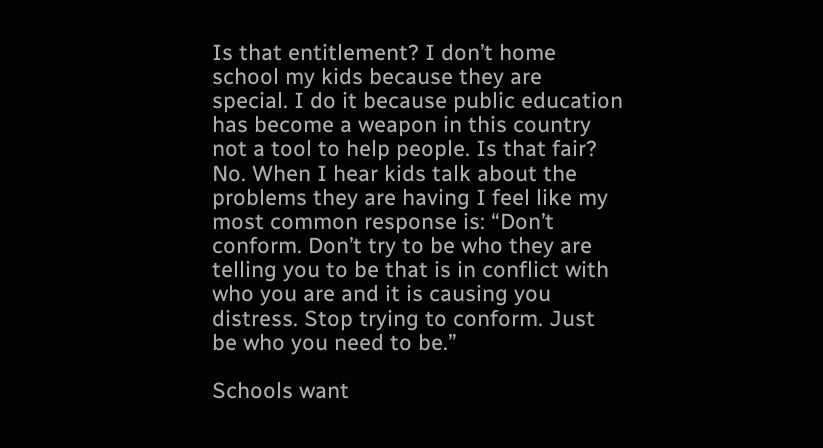Is that entitlement? I don’t home school my kids because they are special. I do it because public education has become a weapon in this country not a tool to help people. Is that fair? No. When I hear kids talk about the problems they are having I feel like my most common response is: “Don’t conform. Don’t try to be who they are telling you to be that is in conflict with who you are and it is causing you distress. Stop trying to conform. Just be who you need to be.”

Schools want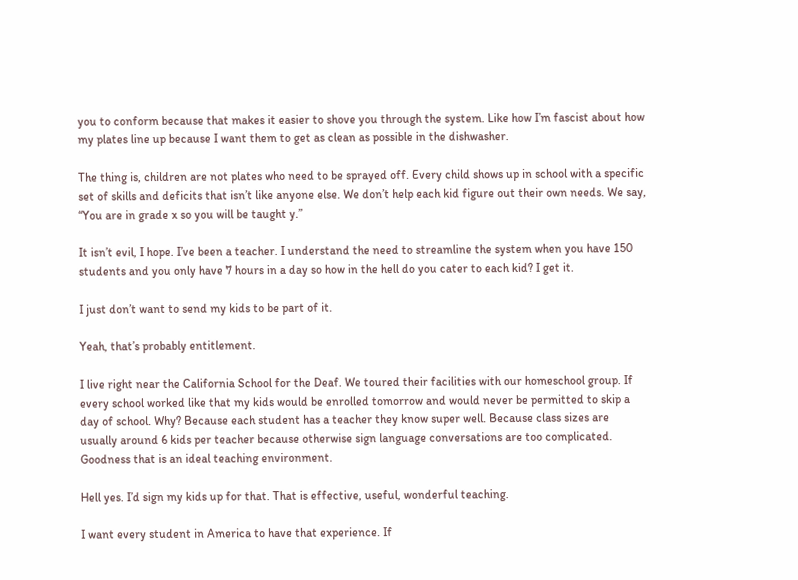you to conform because that makes it easier to shove you through the system. Like how I’m fascist about how my plates line up because I want them to get as clean as possible in the dishwasher.

The thing is, children are not plates who need to be sprayed off. Every child shows up in school with a specific set of skills and deficits that isn’t like anyone else. We don’t help each kid figure out their own needs. We say, “You are in grade x so you will be taught y.”

It isn’t evil, I hope. I’ve been a teacher. I understand the need to streamline the system when you have 150 students and you only have 7 hours in a day so how in the hell do you cater to each kid? I get it.

I just don’t want to send my kids to be part of it.

Yeah, that’s probably entitlement.

I live right near the California School for the Deaf. We toured their facilities with our homeschool group. If every school worked like that my kids would be enrolled tomorrow and would never be permitted to skip a day of school. Why? Because each student has a teacher they know super well. Because class sizes are usually around 6 kids per teacher because otherwise sign language conversations are too complicated. Goodness that is an ideal teaching environment.

Hell yes. I’d sign my kids up for that. That is effective, useful, wonderful teaching.

I want every student in America to have that experience. If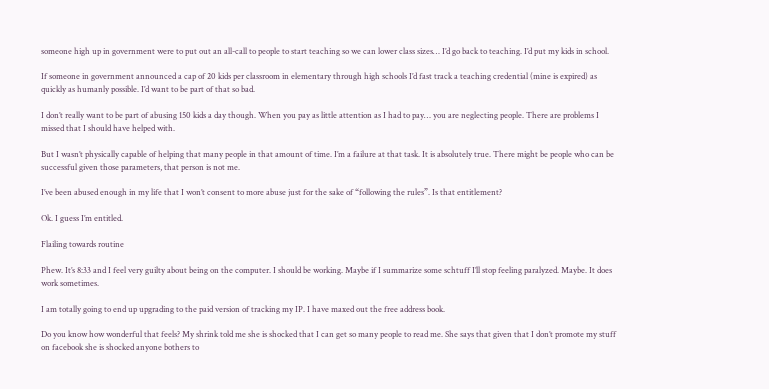someone high up in government were to put out an all-call to people to start teaching so we can lower class sizes… I’d go back to teaching. I’d put my kids in school.

If someone in government announced a cap of 20 kids per classroom in elementary through high schools I’d fast track a teaching credential (mine is expired) as quickly as humanly possible. I’d want to be part of that so bad.

I don’t really want to be part of abusing 150 kids a day though. When you pay as little attention as I had to pay… you are neglecting people. There are problems I missed that I should have helped with.

But I wasn’t physically capable of helping that many people in that amount of time. I’m a failure at that task. It is absolutely true. There might be people who can be successful given those parameters, that person is not me.

I’ve been abused enough in my life that I won’t consent to more abuse just for the sake of “following the rules”. Is that entitlement?

Ok. I guess I’m entitled.

Flailing towards routine

Phew. It’s 8:33 and I feel very guilty about being on the computer. I should be working. Maybe if I summarize some schtuff I’ll stop feeling paralyzed. Maybe. It does work sometimes.

I am totally going to end up upgrading to the paid version of tracking my IP. I have maxed out the free address book.

Do you know how wonderful that feels? My shrink told me she is shocked that I can get so many people to read me. She says that given that I don’t promote my stuff on facebook she is shocked anyone bothers to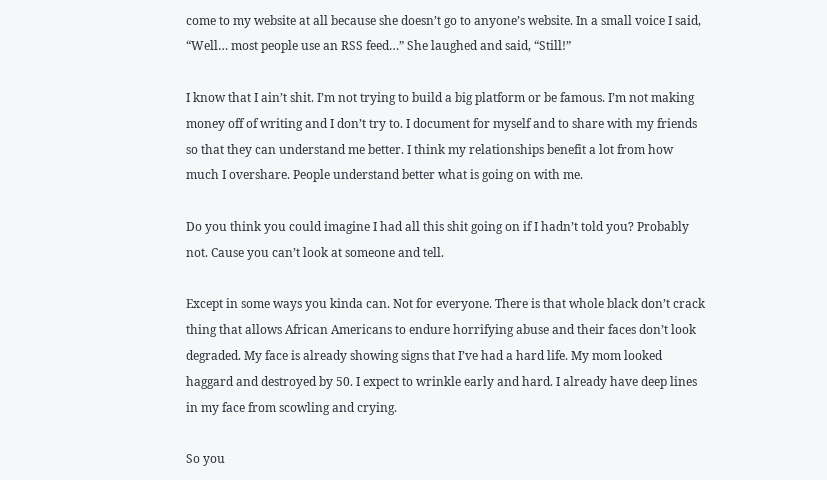come to my website at all because she doesn’t go to anyone’s website. In a small voice I said, “Well… most people use an RSS feed…” She laughed and said, “Still!”

I know that I ain’t shit. I’m not trying to build a big platform or be famous. I’m not making money off of writing and I don’t try to. I document for myself and to share with my friends so that they can understand me better. I think my relationships benefit a lot from how much I overshare. People understand better what is going on with me.

Do you think you could imagine I had all this shit going on if I hadn’t told you? Probably not. Cause you can’t look at someone and tell.

Except in some ways you kinda can. Not for everyone. There is that whole black don’t crack thing that allows African Americans to endure horrifying abuse and their faces don’t look degraded. My face is already showing signs that I’ve had a hard life. My mom looked haggard and destroyed by 50. I expect to wrinkle early and hard. I already have deep lines in my face from scowling and crying.

So you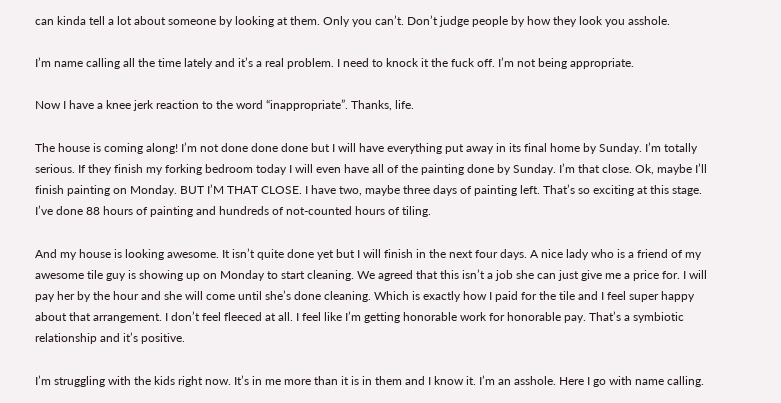can kinda tell a lot about someone by looking at them. Only you can’t. Don’t judge people by how they look you asshole.

I’m name calling all the time lately and it’s a real problem. I need to knock it the fuck off. I’m not being appropriate.

Now I have a knee jerk reaction to the word “inappropriate”. Thanks, life.

The house is coming along! I’m not done done done but I will have everything put away in its final home by Sunday. I’m totally serious. If they finish my forking bedroom today I will even have all of the painting done by Sunday. I’m that close. Ok, maybe I’ll finish painting on Monday. BUT I’M THAT CLOSE. I have two, maybe three days of painting left. That’s so exciting at this stage. I’ve done 88 hours of painting and hundreds of not-counted hours of tiling.

And my house is looking awesome. It isn’t quite done yet but I will finish in the next four days. A nice lady who is a friend of my awesome tile guy is showing up on Monday to start cleaning. We agreed that this isn’t a job she can just give me a price for. I will pay her by the hour and she will come until she’s done cleaning. Which is exactly how I paid for the tile and I feel super happy about that arrangement. I don’t feel fleeced at all. I feel like I’m getting honorable work for honorable pay. That’s a symbiotic relationship and it’s positive.

I’m struggling with the kids right now. It’s in me more than it is in them and I know it. I’m an asshole. Here I go with name calling.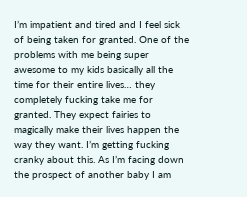I’m impatient and tired and I feel sick of being taken for granted. One of the problems with me being super awesome to my kids basically all the time for their entire lives… they completely fucking take me for granted. They expect fairies to magically make their lives happen the way they want. I’m getting fucking cranky about this. As I’m facing down the prospect of another baby I am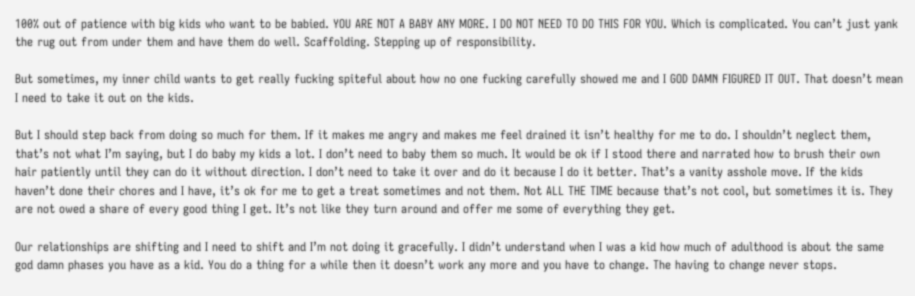100% out of patience with big kids who want to be babied. YOU ARE NOT A BABY ANY MORE. I DO NOT NEED TO DO THIS FOR YOU. Which is complicated. You can’t just yank the rug out from under them and have them do well. Scaffolding. Stepping up of responsibility.

But sometimes, my inner child wants to get really fucking spiteful about how no one fucking carefully showed me and I GOD DAMN FIGURED IT OUT. That doesn’t mean I need to take it out on the kids.

But I should step back from doing so much for them. If it makes me angry and makes me feel drained it isn’t healthy for me to do. I shouldn’t neglect them, that’s not what I’m saying, but I do baby my kids a lot. I don’t need to baby them so much. It would be ok if I stood there and narrated how to brush their own hair patiently until they can do it without direction. I don’t need to take it over and do it because I do it better. That’s a vanity asshole move. If the kids haven’t done their chores and I have, it’s ok for me to get a treat sometimes and not them. Not ALL THE TIME because that’s not cool, but sometimes it is. They are not owed a share of every good thing I get. It’s not like they turn around and offer me some of everything they get.

Our relationships are shifting and I need to shift and I’m not doing it gracefully. I didn’t understand when I was a kid how much of adulthood is about the same god damn phases you have as a kid. You do a thing for a while then it doesn’t work any more and you have to change. The having to change never stops.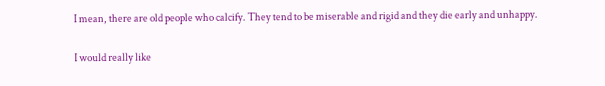I mean, there are old people who calcify. They tend to be miserable and rigid and they die early and unhappy.

I would really like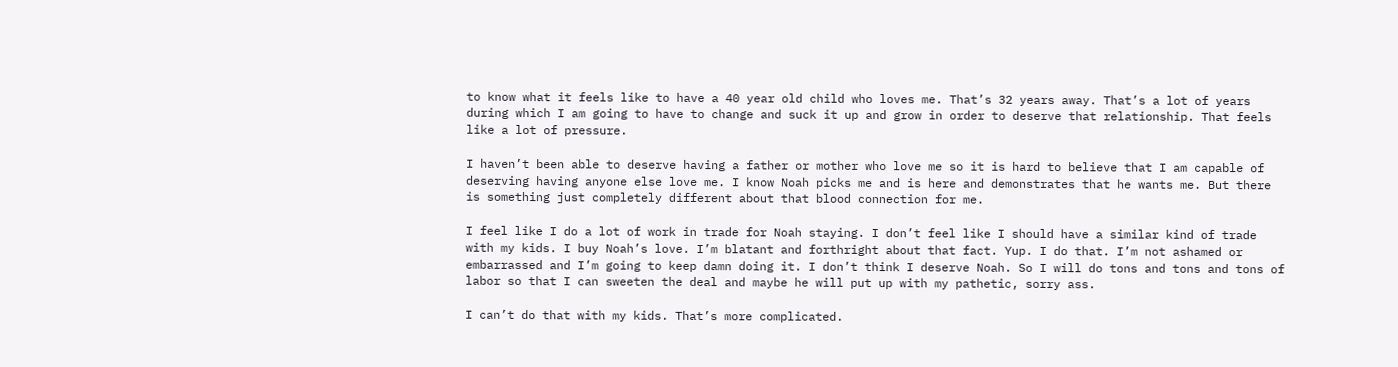to know what it feels like to have a 40 year old child who loves me. That’s 32 years away. That’s a lot of years during which I am going to have to change and suck it up and grow in order to deserve that relationship. That feels like a lot of pressure.

I haven’t been able to deserve having a father or mother who love me so it is hard to believe that I am capable of deserving having anyone else love me. I know Noah picks me and is here and demonstrates that he wants me. But there is something just completely different about that blood connection for me.

I feel like I do a lot of work in trade for Noah staying. I don’t feel like I should have a similar kind of trade with my kids. I buy Noah’s love. I’m blatant and forthright about that fact. Yup. I do that. I’m not ashamed or embarrassed and I’m going to keep damn doing it. I don’t think I deserve Noah. So I will do tons and tons and tons of labor so that I can sweeten the deal and maybe he will put up with my pathetic, sorry ass.

I can’t do that with my kids. That’s more complicated.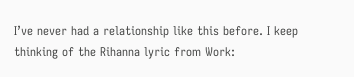I’ve never had a relationship like this before. I keep thinking of the Rihanna lyric from Work: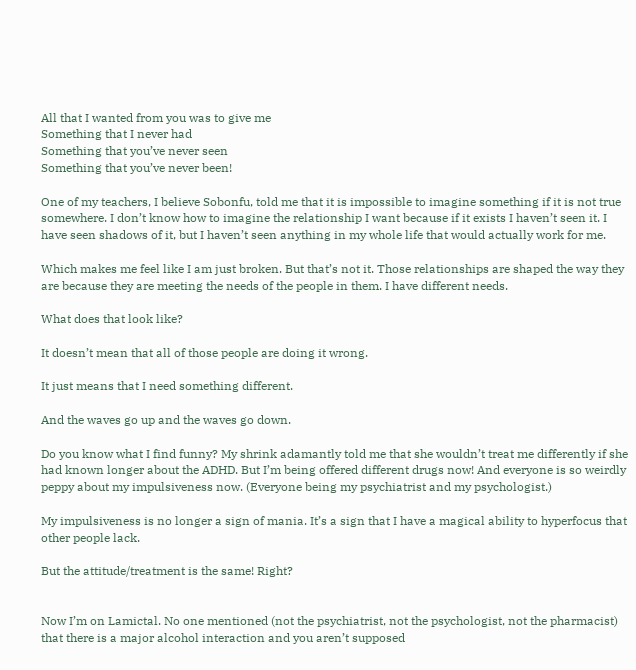All that I wanted from you was to give me
Something that I never had
Something that you’ve never seen
Something that you’ve never been!

One of my teachers, I believe Sobonfu, told me that it is impossible to imagine something if it is not true somewhere. I don’t know how to imagine the relationship I want because if it exists I haven’t seen it. I have seen shadows of it, but I haven’t seen anything in my whole life that would actually work for me.

Which makes me feel like I am just broken. But that’s not it. Those relationships are shaped the way they are because they are meeting the needs of the people in them. I have different needs.

What does that look like?

It doesn’t mean that all of those people are doing it wrong.

It just means that I need something different.

And the waves go up and the waves go down.

Do you know what I find funny? My shrink adamantly told me that she wouldn’t treat me differently if she had known longer about the ADHD. But I’m being offered different drugs now! And everyone is so weirdly peppy about my impulsiveness now. (Everyone being my psychiatrist and my psychologist.)

My impulsiveness is no longer a sign of mania. It’s a sign that I have a magical ability to hyperfocus that other people lack.

But the attitude/treatment is the same! Right?


Now I’m on Lamictal. No one mentioned (not the psychiatrist, not the psychologist, not the pharmacist) that there is a major alcohol interaction and you aren’t supposed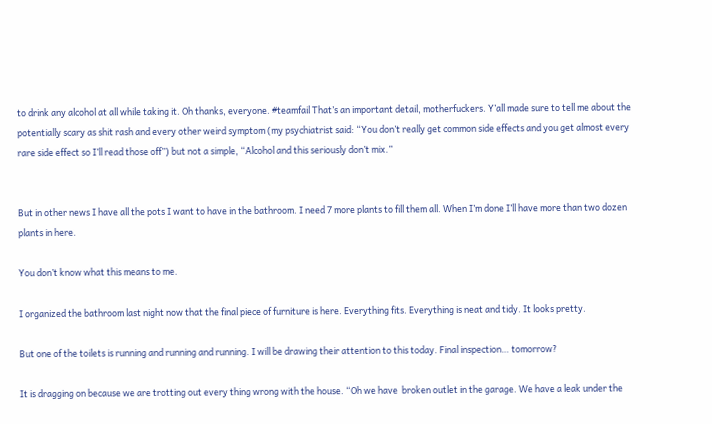to drink any alcohol at all while taking it. Oh thanks, everyone. #teamfail That’s an important detail, motherfuckers. Y’all made sure to tell me about the potentially scary as shit rash and every other weird symptom (my psychiatrist said: “You don’t really get common side effects and you get almost every rare side effect so I’ll read those off”) but not a simple, “Alcohol and this seriously don’t mix.”


But in other news I have all the pots I want to have in the bathroom. I need 7 more plants to fill them all. When I’m done I’ll have more than two dozen plants in here.

You don’t know what this means to me.

I organized the bathroom last night now that the final piece of furniture is here. Everything fits. Everything is neat and tidy. It looks pretty.

But one of the toilets is running and running and running. I will be drawing their attention to this today. Final inspection… tomorrow?

It is dragging on because we are trotting out every thing wrong with the house. “Oh we have  broken outlet in the garage. We have a leak under the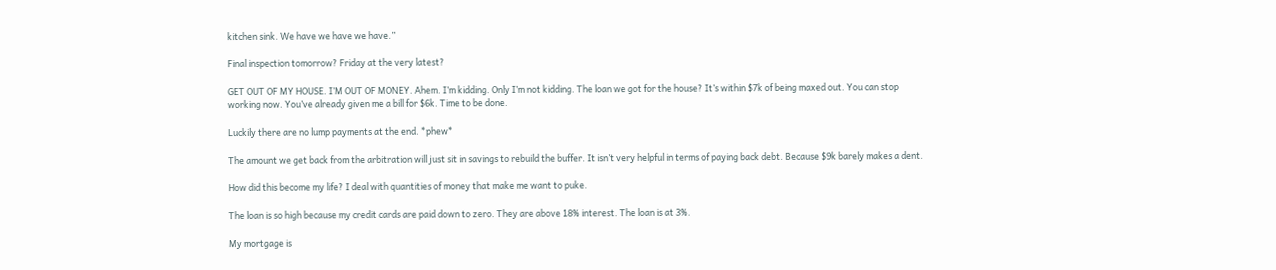kitchen sink. We have we have we have.”

Final inspection tomorrow? Friday at the very latest?

GET OUT OF MY HOUSE. I’M OUT OF MONEY. Ahem. I’m kidding. Only I’m not kidding. The loan we got for the house? It’s within $7k of being maxed out. You can stop working now. You’ve already given me a bill for $6k. Time to be done.

Luckily there are no lump payments at the end. *phew*

The amount we get back from the arbitration will just sit in savings to rebuild the buffer. It isn’t very helpful in terms of paying back debt. Because $9k barely makes a dent.

How did this become my life? I deal with quantities of money that make me want to puke.

The loan is so high because my credit cards are paid down to zero. They are above 18% interest. The loan is at 3%.

My mortgage is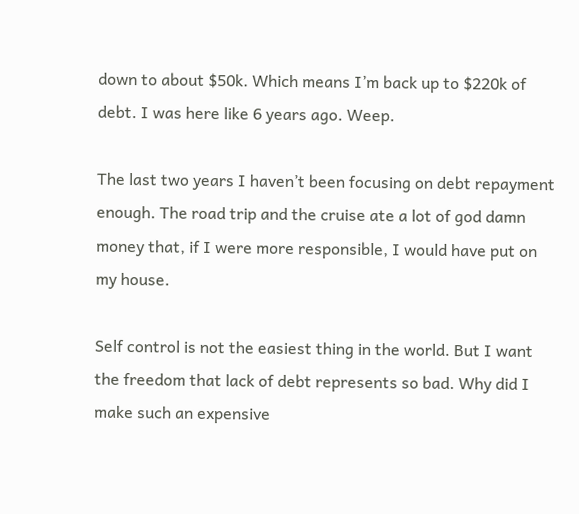down to about $50k. Which means I’m back up to $220k of debt. I was here like 6 years ago. Weep.

The last two years I haven’t been focusing on debt repayment enough. The road trip and the cruise ate a lot of god damn money that, if I were more responsible, I would have put on my house.

Self control is not the easiest thing in the world. But I want the freedom that lack of debt represents so bad. Why did I make such an expensive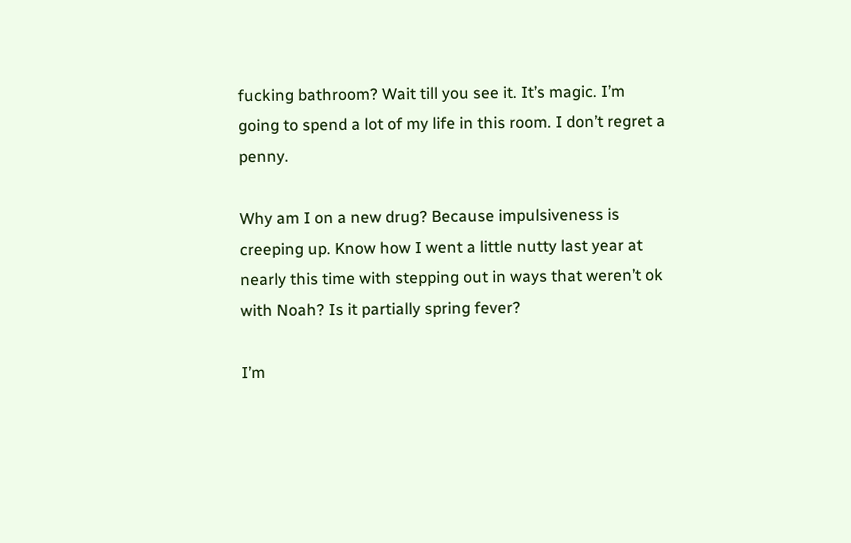fucking bathroom? Wait till you see it. It’s magic. I’m going to spend a lot of my life in this room. I don’t regret a penny.

Why am I on a new drug? Because impulsiveness is creeping up. Know how I went a little nutty last year at nearly this time with stepping out in ways that weren’t ok with Noah? Is it partially spring fever?

I’m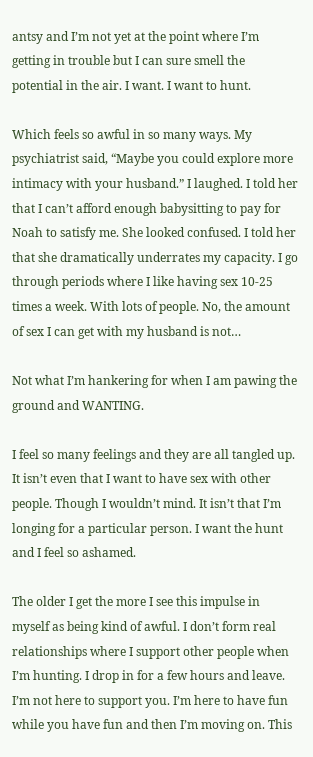antsy and I’m not yet at the point where I’m getting in trouble but I can sure smell the potential in the air. I want. I want to hunt.

Which feels so awful in so many ways. My psychiatrist said, “Maybe you could explore more intimacy with your husband.” I laughed. I told her that I can’t afford enough babysitting to pay for Noah to satisfy me. She looked confused. I told her that she dramatically underrates my capacity. I go through periods where I like having sex 10-25 times a week. With lots of people. No, the amount of sex I can get with my husband is not…

Not what I’m hankering for when I am pawing the ground and WANTING.

I feel so many feelings and they are all tangled up. It isn’t even that I want to have sex with other people. Though I wouldn’t mind. It isn’t that I’m longing for a particular person. I want the hunt and I feel so ashamed.

The older I get the more I see this impulse in myself as being kind of awful. I don’t form real relationships where I support other people when I’m hunting. I drop in for a few hours and leave. I’m not here to support you. I’m here to have fun while you have fun and then I’m moving on. This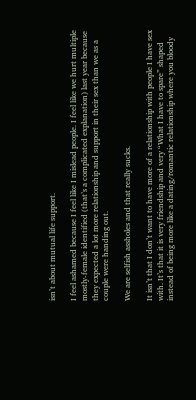isn’t about mutual life support.

I feel ashamed because I feel like I mislead people. I feel like we hurt multiple mostly-female identified (that’s a complicated explanation) last year because they expected a lot more relationship and support in their sex than we as a couple were handing out.

We are selfish assholes and that really sucks.

It isn’t that I don’t want to have more of a relationship with people I have sex with. It’s that it is very friendship and very “What I have to spare” shaped instead of being more like a dating/romantic relationship where you bloody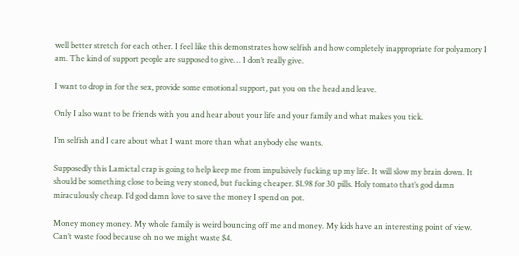well better stretch for each other. I feel like this demonstrates how selfish and how completely inappropriate for polyamory I am. The kind of support people are supposed to give… I don’t really give.

I want to drop in for the sex, provide some emotional support, pat you on the head and leave.

Only I also want to be friends with you and hear about your life and your family and what makes you tick.

I’m selfish and I care about what I want more than what anybody else wants.

Supposedly this Lamictal crap is going to help keep me from impulsively fucking up my life. It will slow my brain down. It should be something close to being very stoned, but fucking cheaper. $1.98 for 30 pills. Holy tomato that’s god damn miraculously cheap. I’d god damn love to save the money I spend on pot.

Money money money. My whole family is weird bouncing off me and money. My kids have an interesting point of view. Can’t waste food because oh no we might waste $4.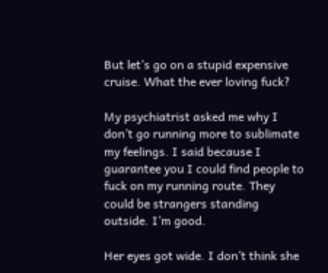But let’s go on a stupid expensive cruise. What the ever loving fuck?

My psychiatrist asked me why I don’t go running more to sublimate my feelings. I said because I guarantee you I could find people to fuck on my running route. They could be strangers standing outside. I’m good.

Her eyes got wide. I don’t think she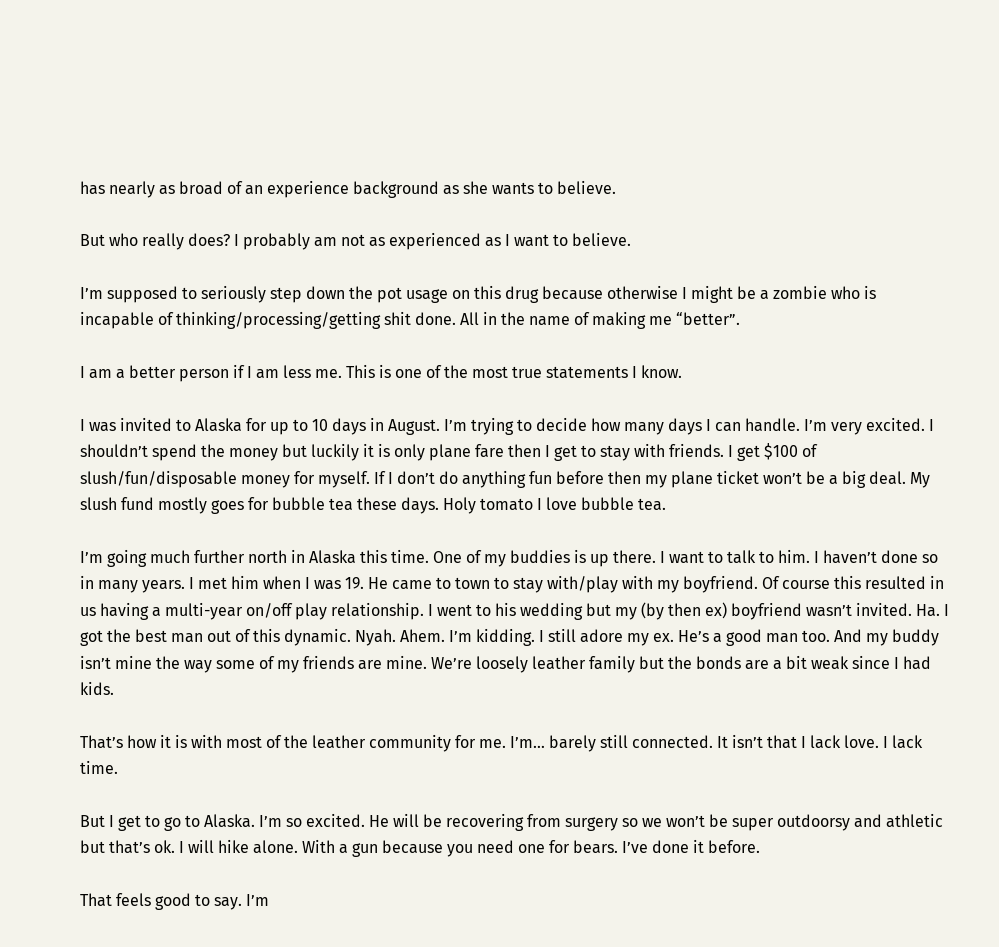has nearly as broad of an experience background as she wants to believe.

But who really does? I probably am not as experienced as I want to believe.

I’m supposed to seriously step down the pot usage on this drug because otherwise I might be a zombie who is incapable of thinking/processing/getting shit done. All in the name of making me “better”.

I am a better person if I am less me. This is one of the most true statements I know.

I was invited to Alaska for up to 10 days in August. I’m trying to decide how many days I can handle. I’m very excited. I shouldn’t spend the money but luckily it is only plane fare then I get to stay with friends. I get $100 of slush/fun/disposable money for myself. If I don’t do anything fun before then my plane ticket won’t be a big deal. My slush fund mostly goes for bubble tea these days. Holy tomato I love bubble tea.

I’m going much further north in Alaska this time. One of my buddies is up there. I want to talk to him. I haven’t done so in many years. I met him when I was 19. He came to town to stay with/play with my boyfriend. Of course this resulted in us having a multi-year on/off play relationship. I went to his wedding but my (by then ex) boyfriend wasn’t invited. Ha. I got the best man out of this dynamic. Nyah. Ahem. I’m kidding. I still adore my ex. He’s a good man too. And my buddy isn’t mine the way some of my friends are mine. We’re loosely leather family but the bonds are a bit weak since I had kids.

That’s how it is with most of the leather community for me. I’m… barely still connected. It isn’t that I lack love. I lack time.

But I get to go to Alaska. I’m so excited. He will be recovering from surgery so we won’t be super outdoorsy and athletic but that’s ok. I will hike alone. With a gun because you need one for bears. I’ve done it before.

That feels good to say. I’m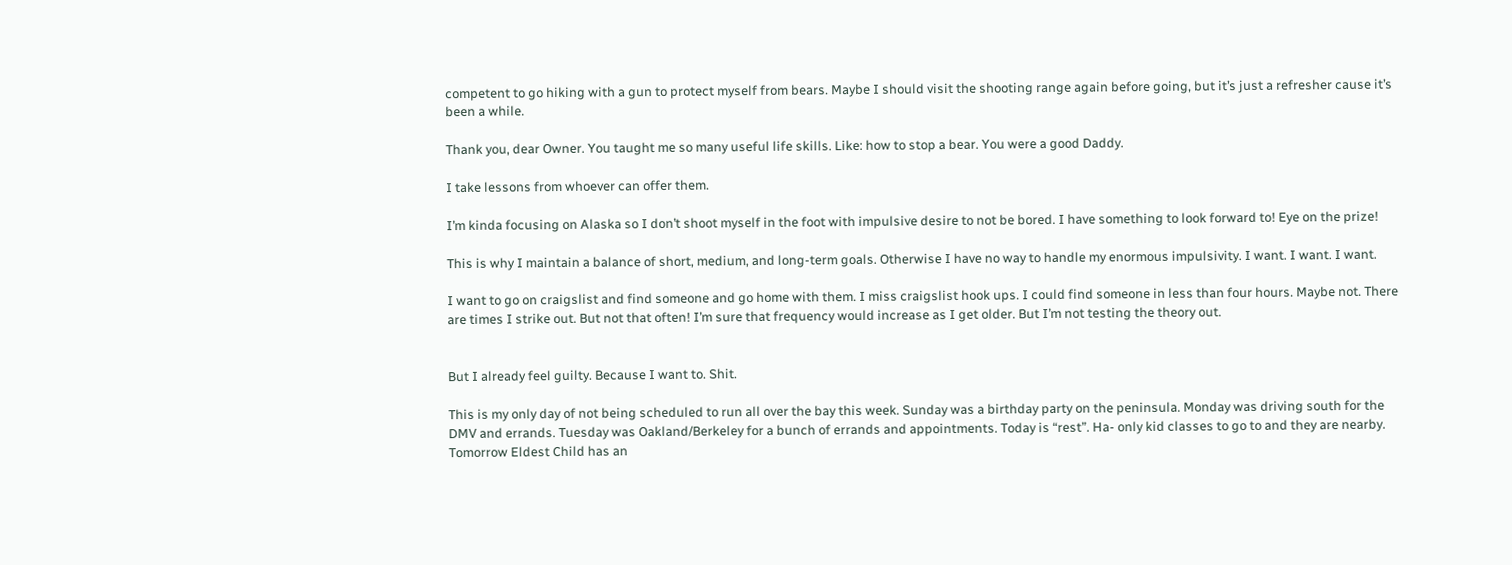competent to go hiking with a gun to protect myself from bears. Maybe I should visit the shooting range again before going, but it’s just a refresher cause it’s been a while.

Thank you, dear Owner. You taught me so many useful life skills. Like: how to stop a bear. You were a good Daddy.

I take lessons from whoever can offer them.

I’m kinda focusing on Alaska so I don’t shoot myself in the foot with impulsive desire to not be bored. I have something to look forward to! Eye on the prize!

This is why I maintain a balance of short, medium, and long-term goals. Otherwise I have no way to handle my enormous impulsivity. I want. I want. I want.

I want to go on craigslist and find someone and go home with them. I miss craigslist hook ups. I could find someone in less than four hours. Maybe not. There are times I strike out. But not that often! I’m sure that frequency would increase as I get older. But I’m not testing the theory out.


But I already feel guilty. Because I want to. Shit.

This is my only day of not being scheduled to run all over the bay this week. Sunday was a birthday party on the peninsula. Monday was driving south for the DMV and errands. Tuesday was Oakland/Berkeley for a bunch of errands and appointments. Today is “rest”. Ha- only kid classes to go to and they are nearby. Tomorrow Eldest Child has an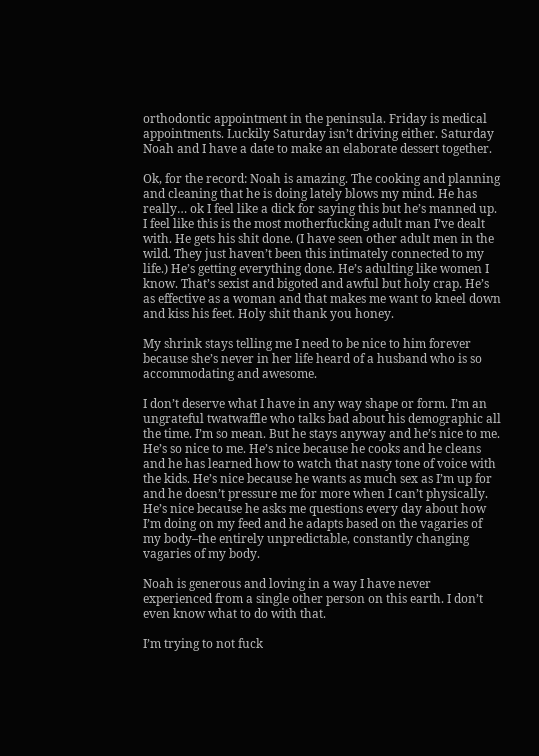orthodontic appointment in the peninsula. Friday is medical appointments. Luckily Saturday isn’t driving either. Saturday Noah and I have a date to make an elaborate dessert together.

Ok, for the record: Noah is amazing. The cooking and planning and cleaning that he is doing lately blows my mind. He has really… ok I feel like a dick for saying this but he’s manned up. I feel like this is the most motherfucking adult man I’ve dealt with. He gets his shit done. (I have seen other adult men in the wild. They just haven’t been this intimately connected to my life.) He’s getting everything done. He’s adulting like women I know. That’s sexist and bigoted and awful but holy crap. He’s as effective as a woman and that makes me want to kneel down and kiss his feet. Holy shit thank you honey.

My shrink stays telling me I need to be nice to him forever because she’s never in her life heard of a husband who is so accommodating and awesome.

I don’t deserve what I have in any way shape or form. I’m an ungrateful twatwaffle who talks bad about his demographic all the time. I’m so mean. But he stays anyway and he’s nice to me. He’s so nice to me. He’s nice because he cooks and he cleans and he has learned how to watch that nasty tone of voice with the kids. He’s nice because he wants as much sex as I’m up for and he doesn’t pressure me for more when I can’t physically. He’s nice because he asks me questions every day about how I’m doing on my feed and he adapts based on the vagaries of my body–the entirely unpredictable, constantly changing vagaries of my body.

Noah is generous and loving in a way I have never experienced from a single other person on this earth. I don’t even know what to do with that.

I’m trying to not fuck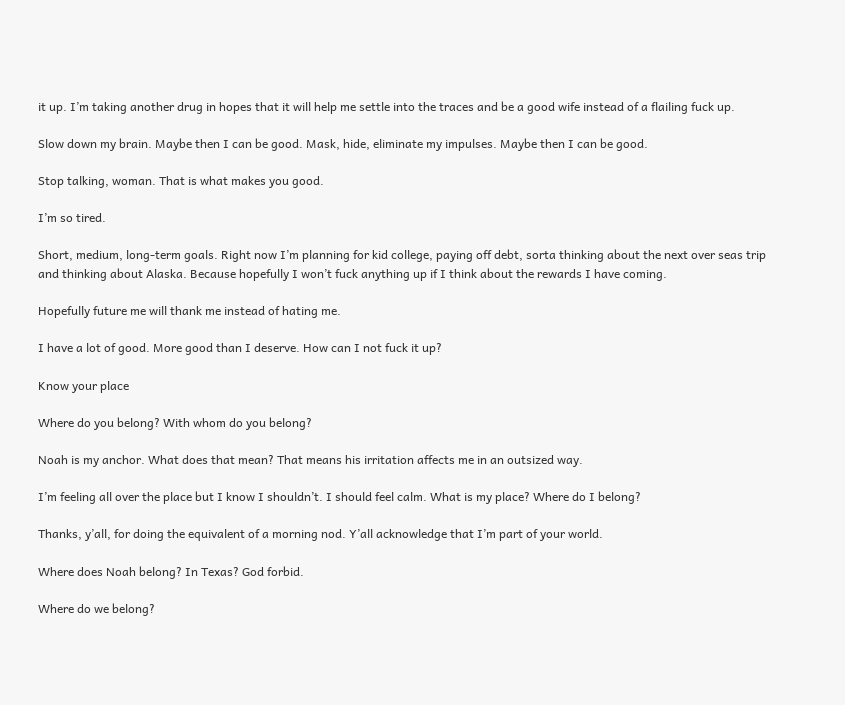it up. I’m taking another drug in hopes that it will help me settle into the traces and be a good wife instead of a flailing fuck up.

Slow down my brain. Maybe then I can be good. Mask, hide, eliminate my impulses. Maybe then I can be good.

Stop talking, woman. That is what makes you good.

I’m so tired.

Short, medium, long-term goals. Right now I’m planning for kid college, paying off debt, sorta thinking about the next over seas trip and thinking about Alaska. Because hopefully I won’t fuck anything up if I think about the rewards I have coming.

Hopefully future me will thank me instead of hating me.

I have a lot of good. More good than I deserve. How can I not fuck it up?

Know your place

Where do you belong? With whom do you belong?

Noah is my anchor. What does that mean? That means his irritation affects me in an outsized way.

I’m feeling all over the place but I know I shouldn’t. I should feel calm. What is my place? Where do I belong?

Thanks, y’all, for doing the equivalent of a morning nod. Y’all acknowledge that I’m part of your world.

Where does Noah belong? In Texas? God forbid.

Where do we belong?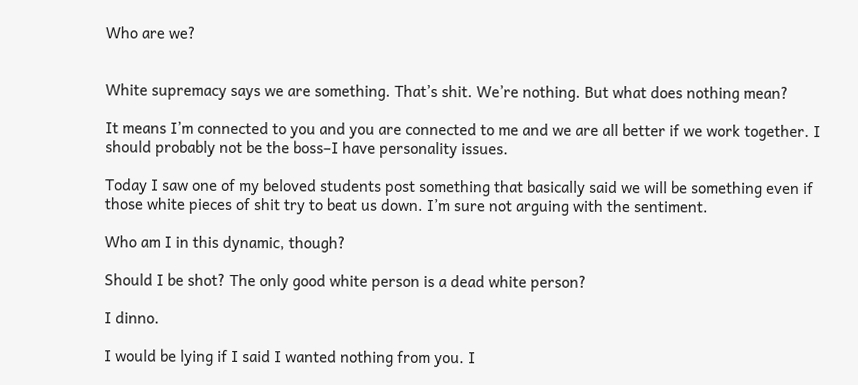Who are we?


White supremacy says we are something. That’s shit. We’re nothing. But what does nothing mean?

It means I’m connected to you and you are connected to me and we are all better if we work together. I should probably not be the boss–I have personality issues.

Today I saw one of my beloved students post something that basically said we will be something even if those white pieces of shit try to beat us down. I’m sure not arguing with the sentiment.

Who am I in this dynamic, though?

Should I be shot? The only good white person is a dead white person?

I dinno.

I would be lying if I said I wanted nothing from you. I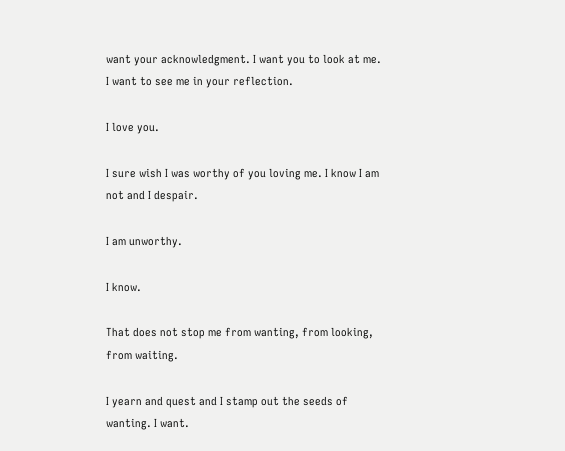want your acknowledgment. I want you to look at me. I want to see me in your reflection.

I love you.

I sure wish I was worthy of you loving me. I know I am not and I despair.

I am unworthy.

I know.

That does not stop me from wanting, from looking, from waiting.

I yearn and quest and I stamp out the seeds of wanting. I want.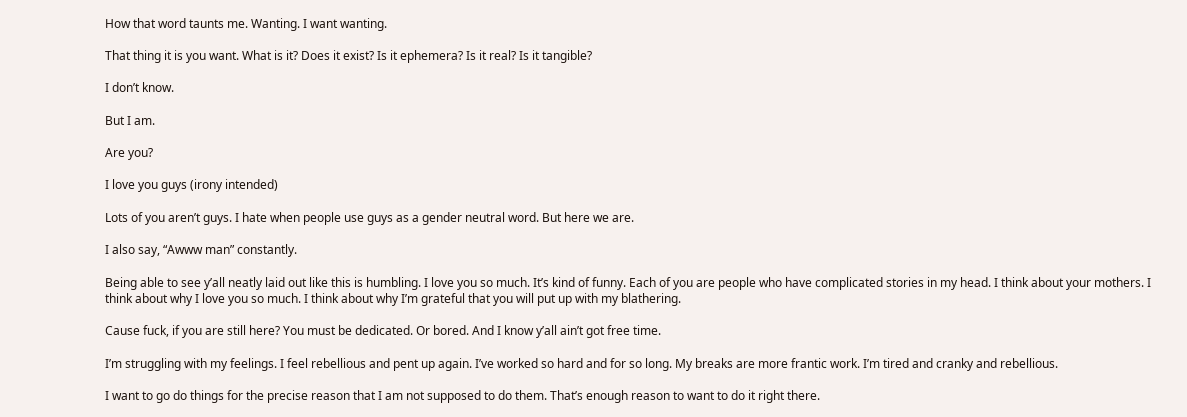How that word taunts me. Wanting. I want wanting.

That thing it is you want. What is it? Does it exist? Is it ephemera? Is it real? Is it tangible?

I don’t know.

But I am.

Are you?

I love you guys (irony intended)

Lots of you aren’t guys. I hate when people use guys as a gender neutral word. But here we are.

I also say, “Awww man” constantly.

Being able to see y’all neatly laid out like this is humbling. I love you so much. It’s kind of funny. Each of you are people who have complicated stories in my head. I think about your mothers. I think about why I love you so much. I think about why I’m grateful that you will put up with my blathering.

Cause fuck, if you are still here? You must be dedicated. Or bored. And I know y’all ain’t got free time.

I’m struggling with my feelings. I feel rebellious and pent up again. I’ve worked so hard and for so long. My breaks are more frantic work. I’m tired and cranky and rebellious.

I want to go do things for the precise reason that I am not supposed to do them. That’s enough reason to want to do it right there.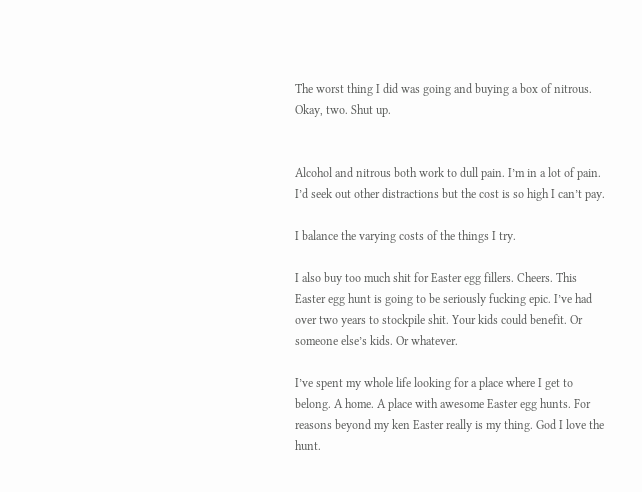The worst thing I did was going and buying a box of nitrous. Okay, two. Shut up.


Alcohol and nitrous both work to dull pain. I’m in a lot of pain. I’d seek out other distractions but the cost is so high I can’t pay.

I balance the varying costs of the things I try.

I also buy too much shit for Easter egg fillers. Cheers. This Easter egg hunt is going to be seriously fucking epic. I’ve had over two years to stockpile shit. Your kids could benefit. Or someone else’s kids. Or whatever.

I’ve spent my whole life looking for a place where I get to belong. A home. A place with awesome Easter egg hunts. For reasons beyond my ken Easter really is my thing. God I love the hunt.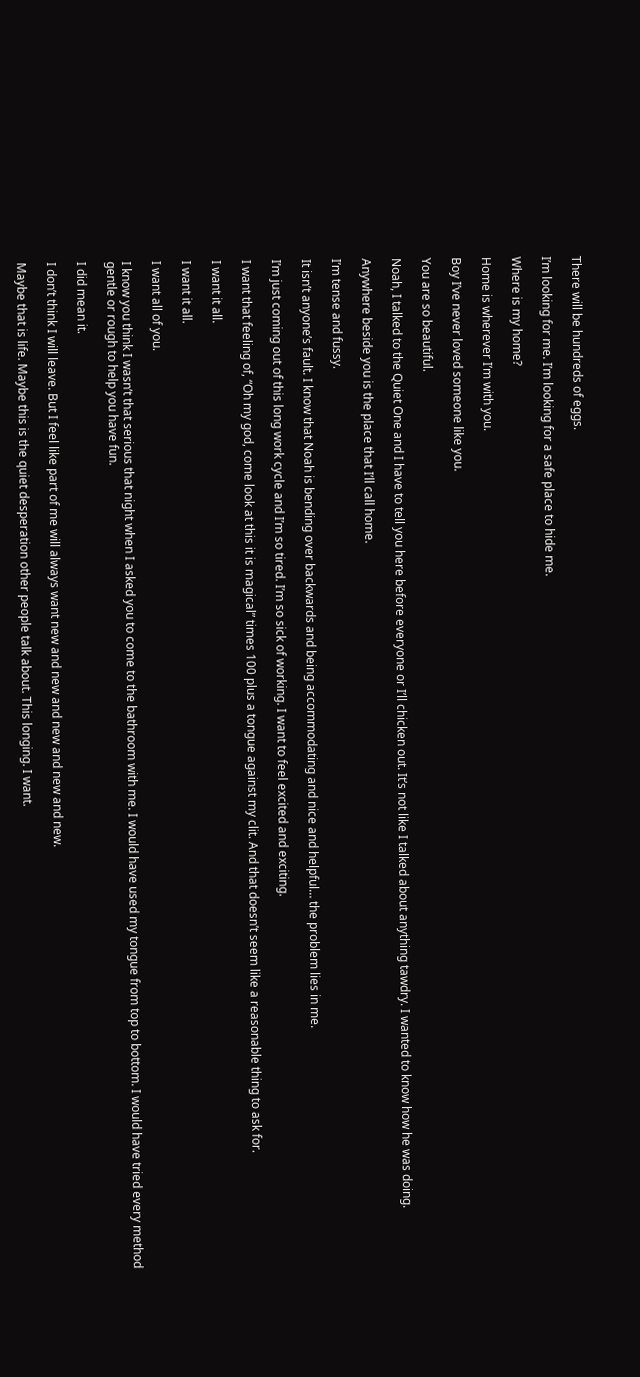There will be hundreds of eggs.

I’m looking for me. I’m looking for a safe place to hide me.

Where is my home?

Home is wherever I’m with you.

Boy I’ve never loved someone like you.

You are so beautiful.

Noah, I talked to the Quiet One and I have to tell you here before everyone or I’ll chicken out. It’s not like I talked about anything tawdry. I wanted to know how he was doing.

Anywhere beside you is the place that I’ll call home.

I’m tense and fussy.

It isn’t anyone’s fault. I know that Noah is bending over backwards and being accommodating and nice and helpful… the problem lies in me.

I’m just coming out of this long work cycle and I’m so tired. I’m so sick of working. I want to feel excited and exciting.

I want that feeling of, “Oh my god, come look at this it is magical” times 100 plus a tongue against my clit. And that doesn’t seem like a reasonable thing to ask for.

I want it all.

I want it all.

I want all of you.

I know you think I wasn’t that serious that night when I asked you to come to the bathroom with me. I would have used my tongue from top to bottom. I would have tried every method gentle or rough to help you have fun.

I did mean it.

I don’t think I will leave. But I feel like part of me will always want new and new and new and new and new.

Maybe that is life. Maybe this is the quiet desperation other people talk about. This longing. I want.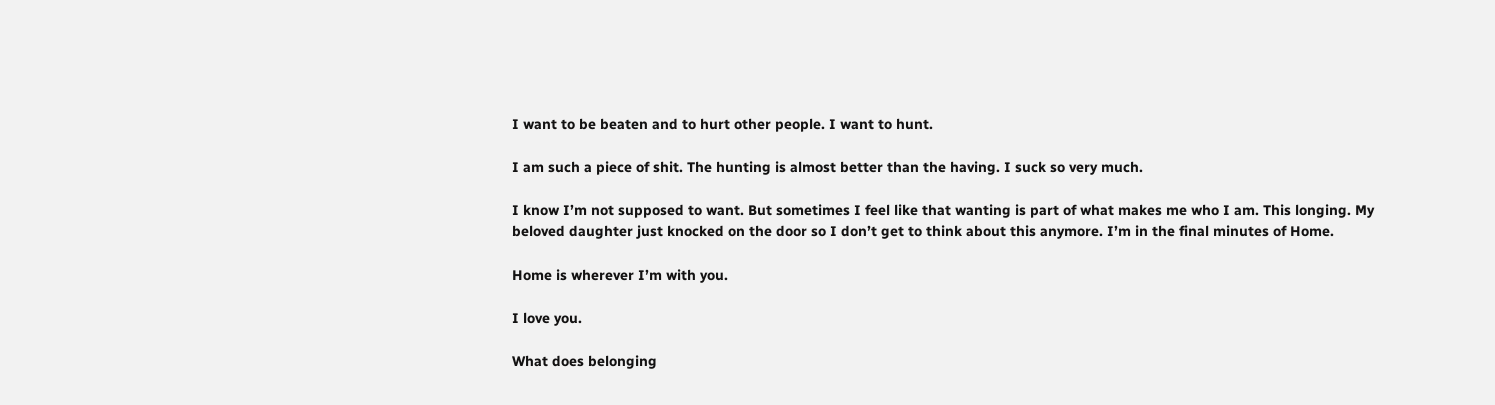I want to be beaten and to hurt other people. I want to hunt.

I am such a piece of shit. The hunting is almost better than the having. I suck so very much.

I know I’m not supposed to want. But sometimes I feel like that wanting is part of what makes me who I am. This longing. My beloved daughter just knocked on the door so I don’t get to think about this anymore. I’m in the final minutes of Home.

Home is wherever I’m with you.

I love you.

What does belonging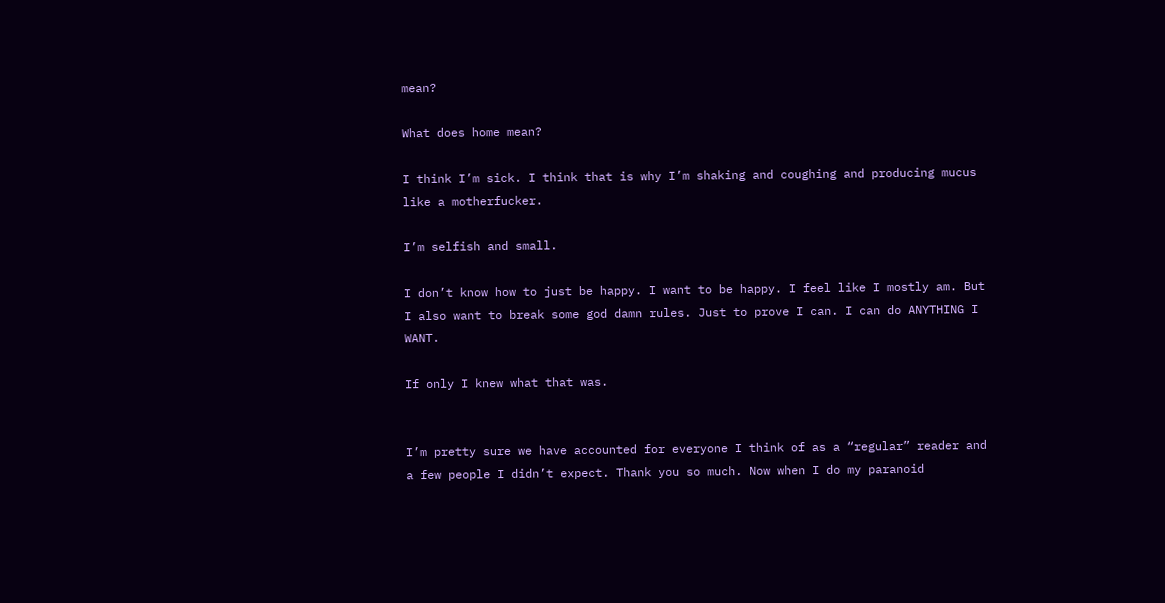mean?

What does home mean?

I think I’m sick. I think that is why I’m shaking and coughing and producing mucus like a motherfucker.

I’m selfish and small.

I don’t know how to just be happy. I want to be happy. I feel like I mostly am. But I also want to break some god damn rules. Just to prove I can. I can do ANYTHING I WANT.

If only I knew what that was.


I’m pretty sure we have accounted for everyone I think of as a “regular” reader and a few people I didn’t expect. Thank you so much. Now when I do my paranoid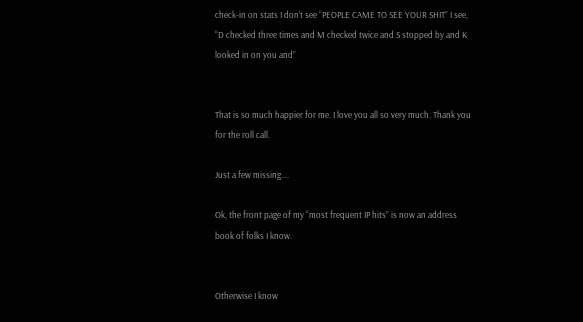check-in on stats I don’t see “PEOPLE CAME TO SEE YOUR SHIT” I see, “D checked three times and M checked twice and S stopped by and K looked in on you and”


That is so much happier for me. I love you all so very much. Thank you for the roll call.

Just a few missing….

Ok, the front page of my “most frequent IP hits” is now an address book of folks I know.


Otherwise I know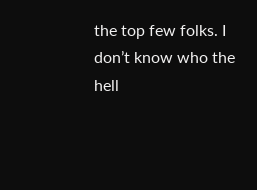the top few folks. I don’t know who the hell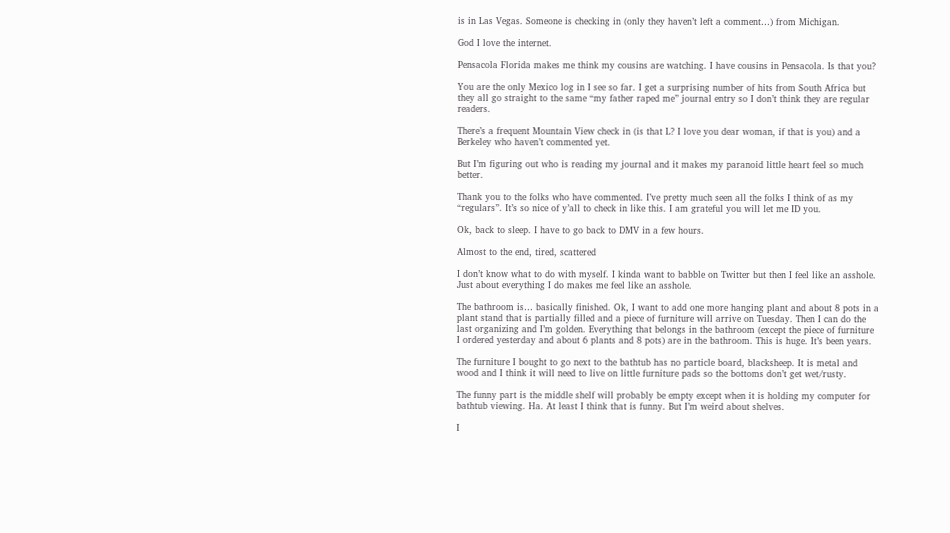is in Las Vegas. Someone is checking in (only they haven’t left a comment…) from Michigan.

God I love the internet.

Pensacola Florida makes me think my cousins are watching. I have cousins in Pensacola. Is that you?

You are the only Mexico log in I see so far. I get a surprising number of hits from South Africa but they all go straight to the same “my father raped me” journal entry so I don’t think they are regular readers.

There’s a frequent Mountain View check in (is that L? I love you dear woman, if that is you) and a Berkeley who haven’t commented yet.

But I’m figuring out who is reading my journal and it makes my paranoid little heart feel so much better.

Thank you to the folks who have commented. I’ve pretty much seen all the folks I think of as my “regulars”. It’s so nice of y’all to check in like this. I am grateful you will let me ID you.

Ok, back to sleep. I have to go back to DMV in a few hours.

Almost to the end, tired, scattered

I don’t know what to do with myself. I kinda want to babble on Twitter but then I feel like an asshole. Just about everything I do makes me feel like an asshole.

The bathroom is… basically finished. Ok, I want to add one more hanging plant and about 8 pots in a plant stand that is partially filled and a piece of furniture will arrive on Tuesday. Then I can do the last organizing and I’m golden. Everything that belongs in the bathroom (except the piece of furniture I ordered yesterday and about 6 plants and 8 pots) are in the bathroom. This is huge. It’s been years.

The furniture I bought to go next to the bathtub has no particle board, blacksheep. It is metal and wood and I think it will need to live on little furniture pads so the bottoms don’t get wet/rusty.

The funny part is the middle shelf will probably be empty except when it is holding my computer for bathtub viewing. Ha. At least I think that is funny. But I’m weird about shelves.

I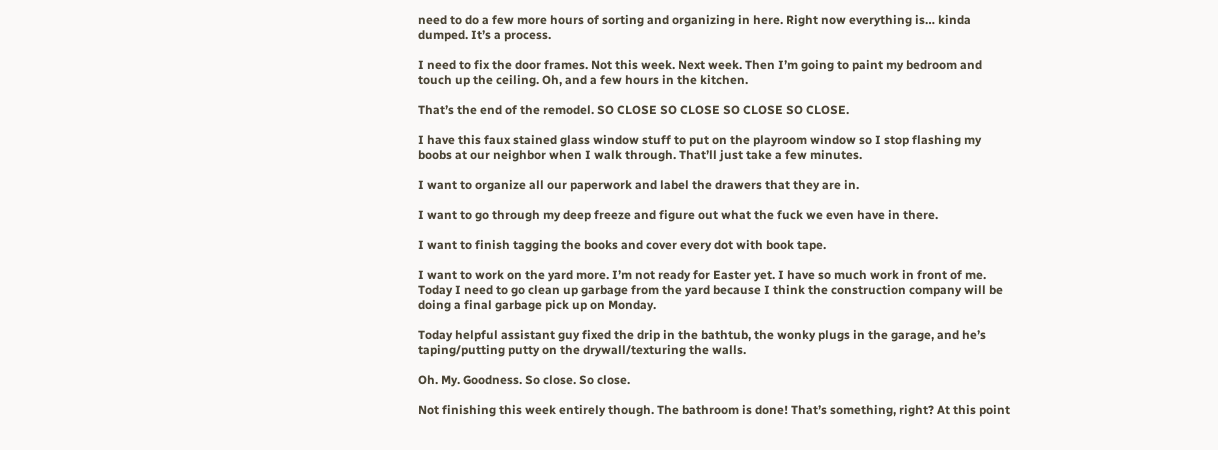need to do a few more hours of sorting and organizing in here. Right now everything is… kinda dumped. It’s a process.

I need to fix the door frames. Not this week. Next week. Then I’m going to paint my bedroom and touch up the ceiling. Oh, and a few hours in the kitchen.

That’s the end of the remodel. SO CLOSE SO CLOSE SO CLOSE SO CLOSE.

I have this faux stained glass window stuff to put on the playroom window so I stop flashing my boobs at our neighbor when I walk through. That’ll just take a few minutes.

I want to organize all our paperwork and label the drawers that they are in.

I want to go through my deep freeze and figure out what the fuck we even have in there.

I want to finish tagging the books and cover every dot with book tape.

I want to work on the yard more. I’m not ready for Easter yet. I have so much work in front of me. Today I need to go clean up garbage from the yard because I think the construction company will be doing a final garbage pick up on Monday.

Today helpful assistant guy fixed the drip in the bathtub, the wonky plugs in the garage, and he’s taping/putting putty on the drywall/texturing the walls.

Oh. My. Goodness. So close. So close.

Not finishing this week entirely though. The bathroom is done! That’s something, right? At this point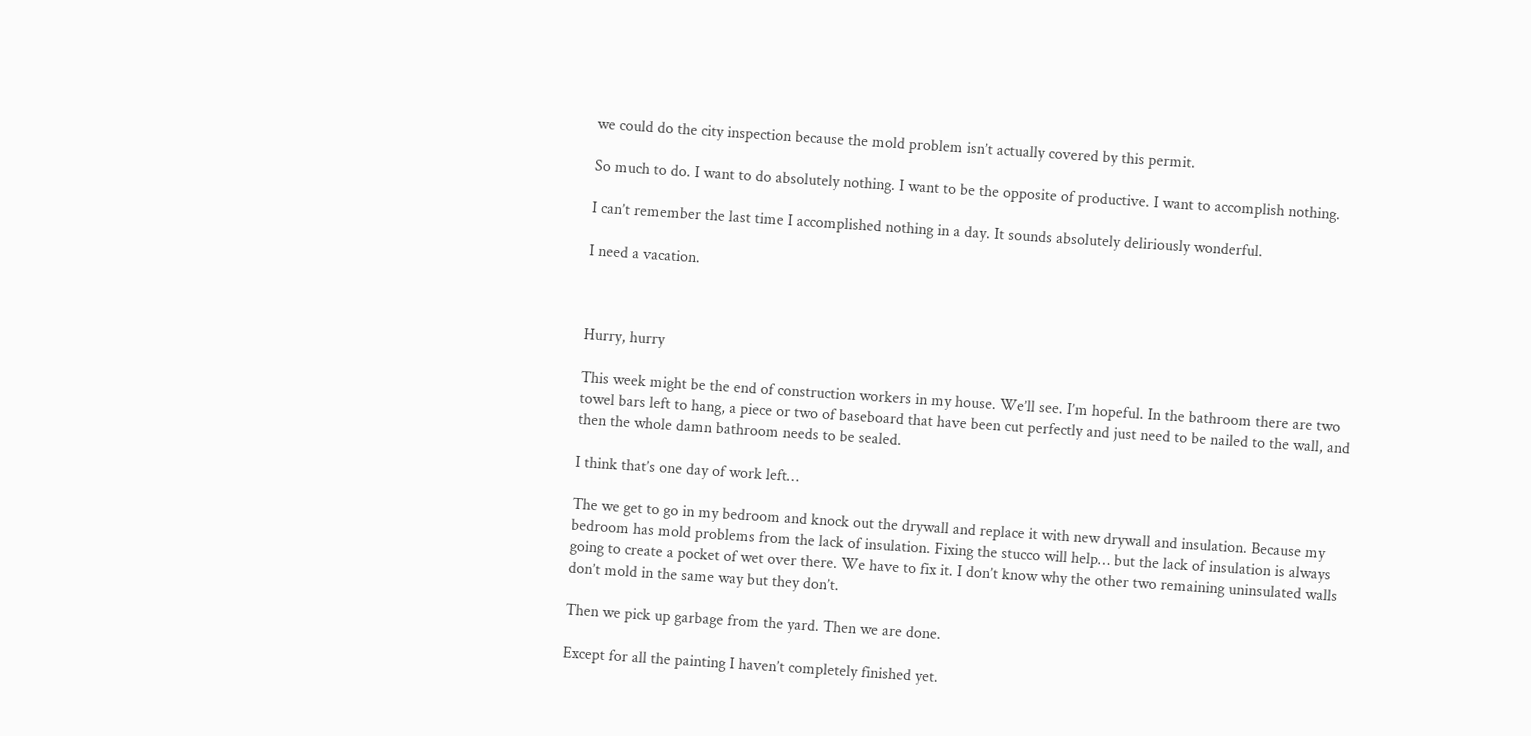we could do the city inspection because the mold problem isn’t actually covered by this permit.

So much to do. I want to do absolutely nothing. I want to be the opposite of productive. I want to accomplish nothing.

I can’t remember the last time I accomplished nothing in a day. It sounds absolutely deliriously wonderful.

I need a vacation.



Hurry, hurry

This week might be the end of construction workers in my house. We’ll see. I’m hopeful. In the bathroom there are two towel bars left to hang, a piece or two of baseboard that have been cut perfectly and just need to be nailed to the wall, and then the whole damn bathroom needs to be sealed.

I think that’s one day of work left…

The we get to go in my bedroom and knock out the drywall and replace it with new drywall and insulation. Because my bedroom has mold problems from the lack of insulation. Fixing the stucco will help… but the lack of insulation is always going to create a pocket of wet over there. We have to fix it. I don’t know why the other two remaining uninsulated walls don’t mold in the same way but they don’t.

Then we pick up garbage from the yard. Then we are done.

Except for all the painting I haven’t completely finished yet.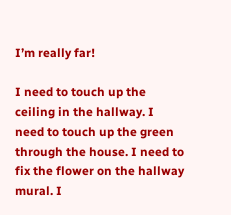I’m really far!

I need to touch up the ceiling in the hallway. I need to touch up the green through the house. I need to fix the flower on the hallway mural. I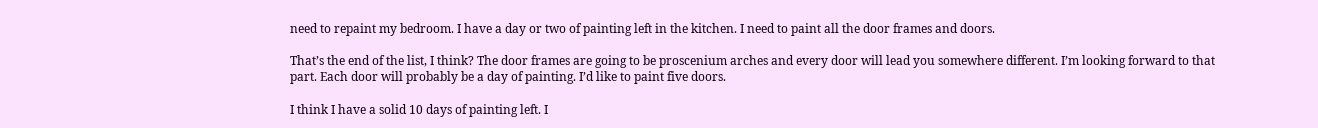need to repaint my bedroom. I have a day or two of painting left in the kitchen. I need to paint all the door frames and doors.

That’s the end of the list, I think? The door frames are going to be proscenium arches and every door will lead you somewhere different. I’m looking forward to that part. Each door will probably be a day of painting. I’d like to paint five doors.

I think I have a solid 10 days of painting left. I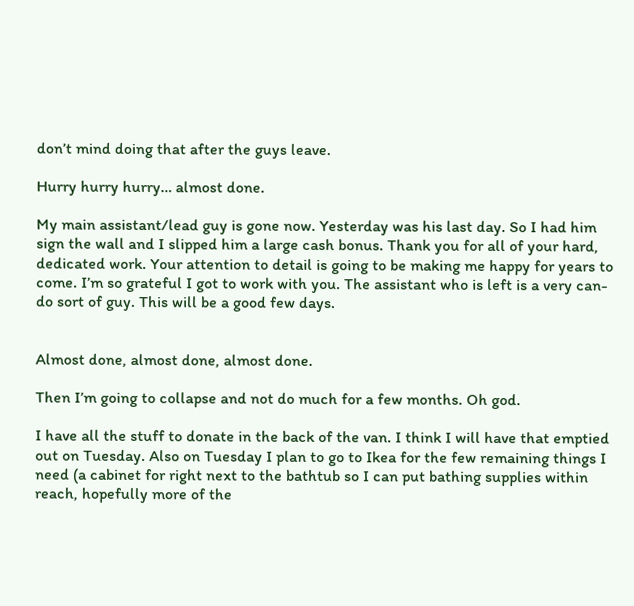don’t mind doing that after the guys leave.

Hurry hurry hurry… almost done.

My main assistant/lead guy is gone now. Yesterday was his last day. So I had him sign the wall and I slipped him a large cash bonus. Thank you for all of your hard, dedicated work. Your attention to detail is going to be making me happy for years to come. I’m so grateful I got to work with you. The assistant who is left is a very can-do sort of guy. This will be a good few days.


Almost done, almost done, almost done.

Then I’m going to collapse and not do much for a few months. Oh god.

I have all the stuff to donate in the back of the van. I think I will have that emptied out on Tuesday. Also on Tuesday I plan to go to Ikea for the few remaining things I need (a cabinet for right next to the bathtub so I can put bathing supplies within reach, hopefully more of the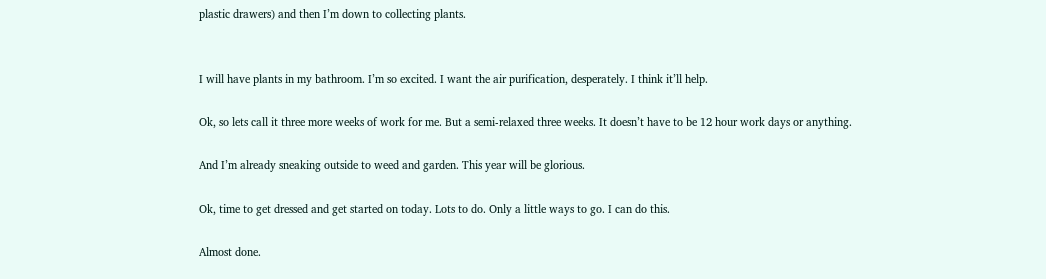plastic drawers) and then I’m down to collecting plants.


I will have plants in my bathroom. I’m so excited. I want the air purification, desperately. I think it’ll help.

Ok, so lets call it three more weeks of work for me. But a semi-relaxed three weeks. It doesn’t have to be 12 hour work days or anything.

And I’m already sneaking outside to weed and garden. This year will be glorious.

Ok, time to get dressed and get started on today. Lots to do. Only a little ways to go. I can do this.

Almost done.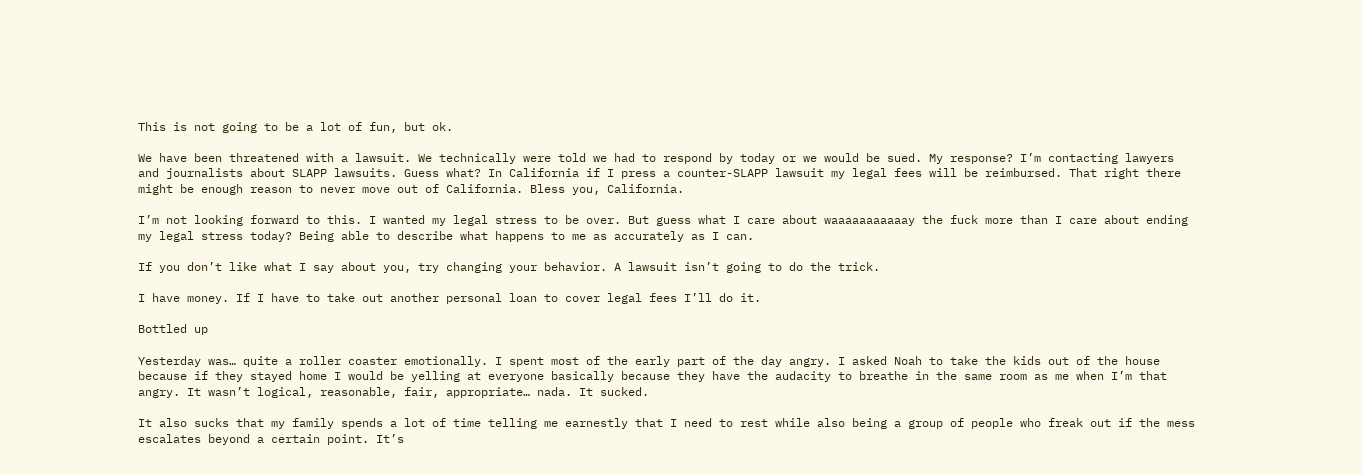This is not going to be a lot of fun, but ok.

We have been threatened with a lawsuit. We technically were told we had to respond by today or we would be sued. My response? I’m contacting lawyers and journalists about SLAPP lawsuits. Guess what? In California if I press a counter-SLAPP lawsuit my legal fees will be reimbursed. That right there might be enough reason to never move out of California. Bless you, California.

I’m not looking forward to this. I wanted my legal stress to be over. But guess what I care about waaaaaaaaaaay the fuck more than I care about ending my legal stress today? Being able to describe what happens to me as accurately as I can.

If you don’t like what I say about you, try changing your behavior. A lawsuit isn’t going to do the trick.

I have money. If I have to take out another personal loan to cover legal fees I’ll do it.

Bottled up

Yesterday was… quite a roller coaster emotionally. I spent most of the early part of the day angry. I asked Noah to take the kids out of the house because if they stayed home I would be yelling at everyone basically because they have the audacity to breathe in the same room as me when I’m that angry. It wasn’t logical, reasonable, fair, appropriate… nada. It sucked.

It also sucks that my family spends a lot of time telling me earnestly that I need to rest while also being a group of people who freak out if the mess escalates beyond a certain point. It’s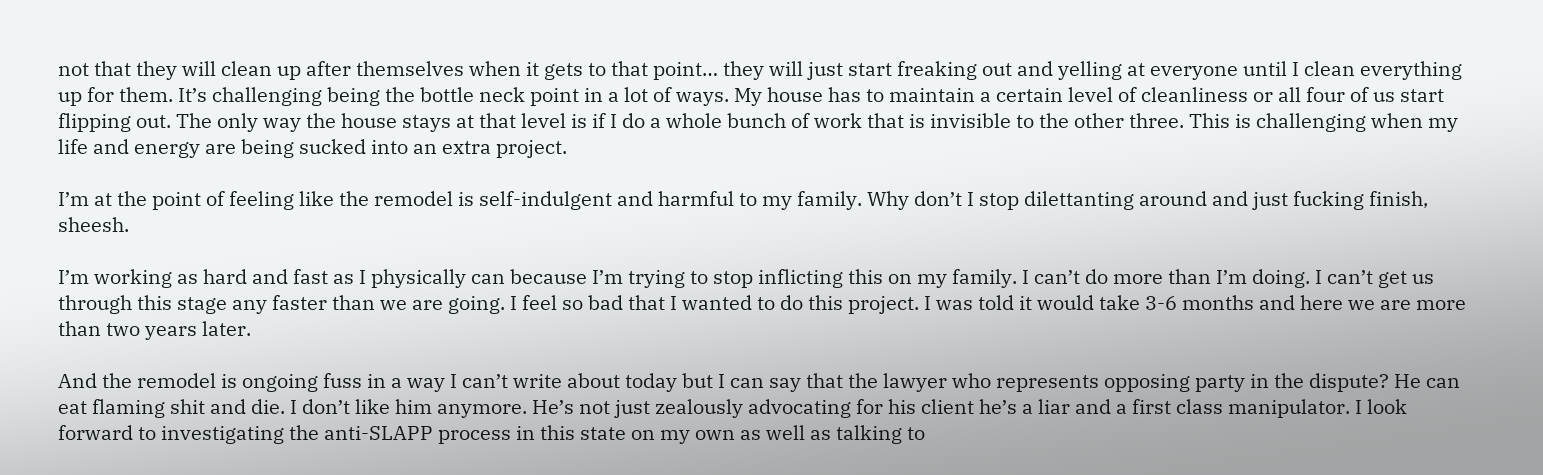not that they will clean up after themselves when it gets to that point… they will just start freaking out and yelling at everyone until I clean everything up for them. It’s challenging being the bottle neck point in a lot of ways. My house has to maintain a certain level of cleanliness or all four of us start flipping out. The only way the house stays at that level is if I do a whole bunch of work that is invisible to the other three. This is challenging when my life and energy are being sucked into an extra project.

I’m at the point of feeling like the remodel is self-indulgent and harmful to my family. Why don’t I stop dilettanting around and just fucking finish, sheesh.

I’m working as hard and fast as I physically can because I’m trying to stop inflicting this on my family. I can’t do more than I’m doing. I can’t get us through this stage any faster than we are going. I feel so bad that I wanted to do this project. I was told it would take 3-6 months and here we are more than two years later.

And the remodel is ongoing fuss in a way I can’t write about today but I can say that the lawyer who represents opposing party in the dispute? He can eat flaming shit and die. I don’t like him anymore. He’s not just zealously advocating for his client he’s a liar and a first class manipulator. I look forward to investigating the anti-SLAPP process in this state on my own as well as talking to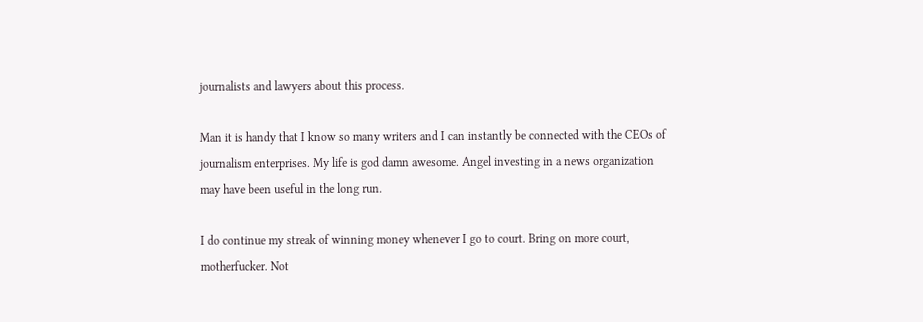journalists and lawyers about this process.

Man it is handy that I know so many writers and I can instantly be connected with the CEOs of journalism enterprises. My life is god damn awesome. Angel investing in a news organization may have been useful in the long run.

I do continue my streak of winning money whenever I go to court. Bring on more court, motherfucker. Not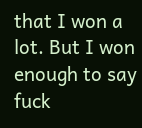that I won a lot. But I won enough to say fuck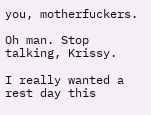you, motherfuckers.

Oh man. Stop talking, Krissy.

I really wanted a rest day this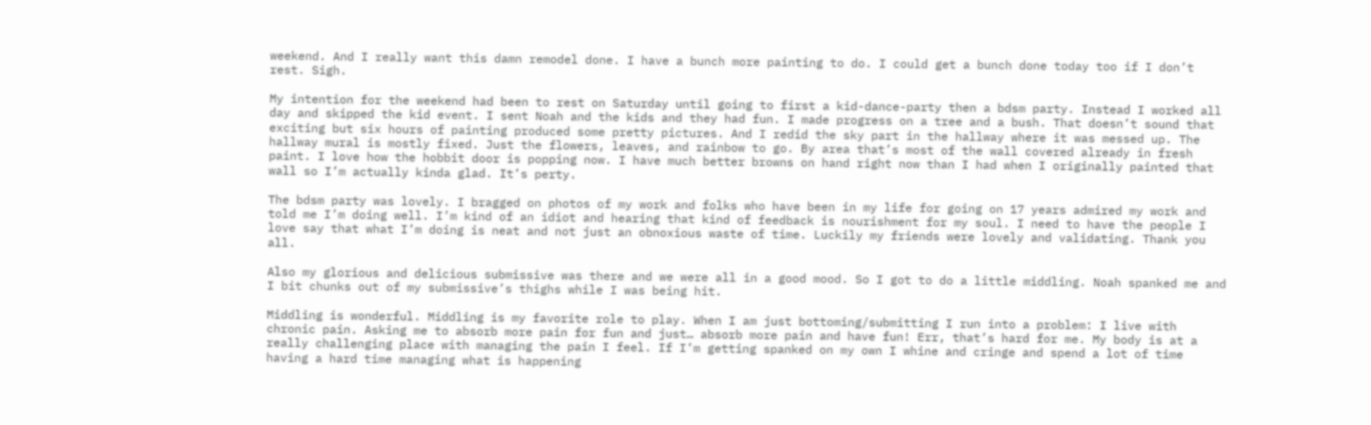weekend. And I really want this damn remodel done. I have a bunch more painting to do. I could get a bunch done today too if I don’t rest. Sigh.

My intention for the weekend had been to rest on Saturday until going to first a kid-dance-party then a bdsm party. Instead I worked all day and skipped the kid event. I sent Noah and the kids and they had fun. I made progress on a tree and a bush. That doesn’t sound that exciting but six hours of painting produced some pretty pictures. And I redid the sky part in the hallway where it was messed up. The hallway mural is mostly fixed. Just the flowers, leaves, and rainbow to go. By area that’s most of the wall covered already in fresh paint. I love how the hobbit door is popping now. I have much better browns on hand right now than I had when I originally painted that wall so I’m actually kinda glad. It’s perty.

The bdsm party was lovely. I bragged on photos of my work and folks who have been in my life for going on 17 years admired my work and told me I’m doing well. I’m kind of an idiot and hearing that kind of feedback is nourishment for my soul. I need to have the people I love say that what I’m doing is neat and not just an obnoxious waste of time. Luckily my friends were lovely and validating. Thank you all.

Also my glorious and delicious submissive was there and we were all in a good mood. So I got to do a little middling. Noah spanked me and I bit chunks out of my submissive’s thighs while I was being hit.

Middling is wonderful. Middling is my favorite role to play. When I am just bottoming/submitting I run into a problem: I live with chronic pain. Asking me to absorb more pain for fun and just… absorb more pain and have fun! Err, that’s hard for me. My body is at a really challenging place with managing the pain I feel. If I’m getting spanked on my own I whine and cringe and spend a lot of time having a hard time managing what is happening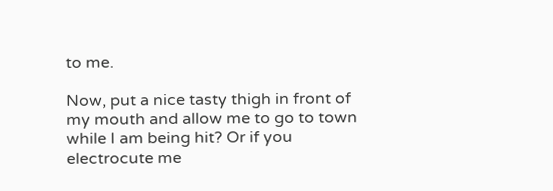to me.

Now, put a nice tasty thigh in front of my mouth and allow me to go to town while I am being hit? Or if you electrocute me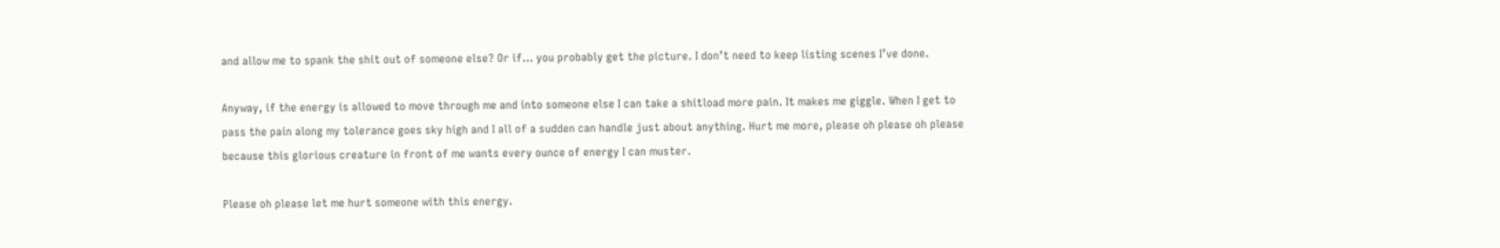and allow me to spank the shit out of someone else? Or if… you probably get the picture. I don’t need to keep listing scenes I’ve done.

Anyway, if the energy is allowed to move through me and into someone else I can take a shitload more pain. It makes me giggle. When I get to pass the pain along my tolerance goes sky high and I all of a sudden can handle just about anything. Hurt me more, please oh please oh please because this glorious creature in front of me wants every ounce of energy I can muster.

Please oh please let me hurt someone with this energy.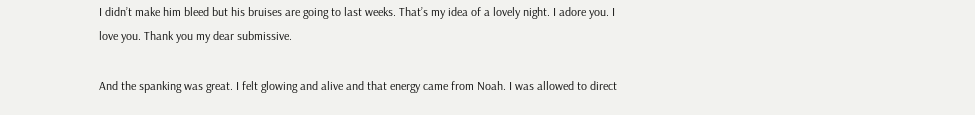I didn’t make him bleed but his bruises are going to last weeks. That’s my idea of a lovely night. I adore you. I love you. Thank you my dear submissive.

And the spanking was great. I felt glowing and alive and that energy came from Noah. I was allowed to direct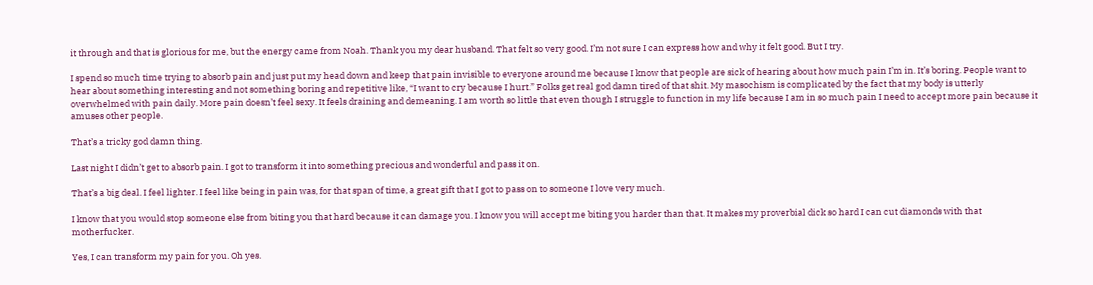it through and that is glorious for me, but the energy came from Noah. Thank you my dear husband. That felt so very good. I’m not sure I can express how and why it felt good. But I try.

I spend so much time trying to absorb pain and just put my head down and keep that pain invisible to everyone around me because I know that people are sick of hearing about how much pain I’m in. It’s boring. People want to hear about something interesting and not something boring and repetitive like, “I want to cry because I hurt.” Folks get real god damn tired of that shit. My masochism is complicated by the fact that my body is utterly overwhelmed with pain daily. More pain doesn’t feel sexy. It feels draining and demeaning. I am worth so little that even though I struggle to function in my life because I am in so much pain I need to accept more pain because it amuses other people.

That’s a tricky god damn thing.

Last night I didn’t get to absorb pain. I got to transform it into something precious and wonderful and pass it on.

That’s a big deal. I feel lighter. I feel like being in pain was, for that span of time, a great gift that I got to pass on to someone I love very much.

I know that you would stop someone else from biting you that hard because it can damage you. I know you will accept me biting you harder than that. It makes my proverbial dick so hard I can cut diamonds with that motherfucker.

Yes, I can transform my pain for you. Oh yes.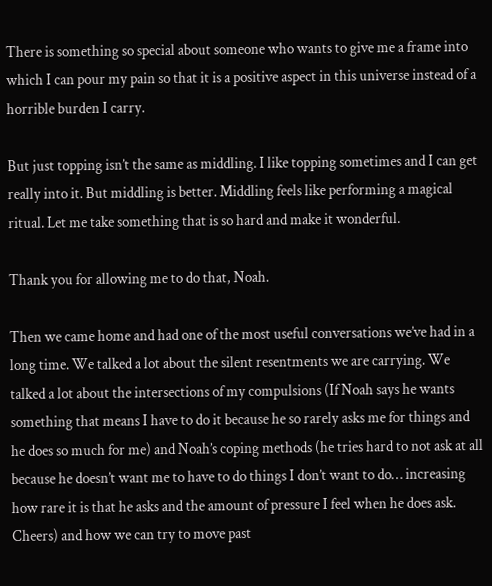There is something so special about someone who wants to give me a frame into which I can pour my pain so that it is a positive aspect in this universe instead of a horrible burden I carry.

But just topping isn’t the same as middling. I like topping sometimes and I can get really into it. But middling is better. Middling feels like performing a magical ritual. Let me take something that is so hard and make it wonderful.

Thank you for allowing me to do that, Noah.

Then we came home and had one of the most useful conversations we’ve had in a long time. We talked a lot about the silent resentments we are carrying. We talked a lot about the intersections of my compulsions (If Noah says he wants something that means I have to do it because he so rarely asks me for things and he does so much for me) and Noah’s coping methods (he tries hard to not ask at all because he doesn’t want me to have to do things I don’t want to do… increasing how rare it is that he asks and the amount of pressure I feel when he does ask. Cheers) and how we can try to move past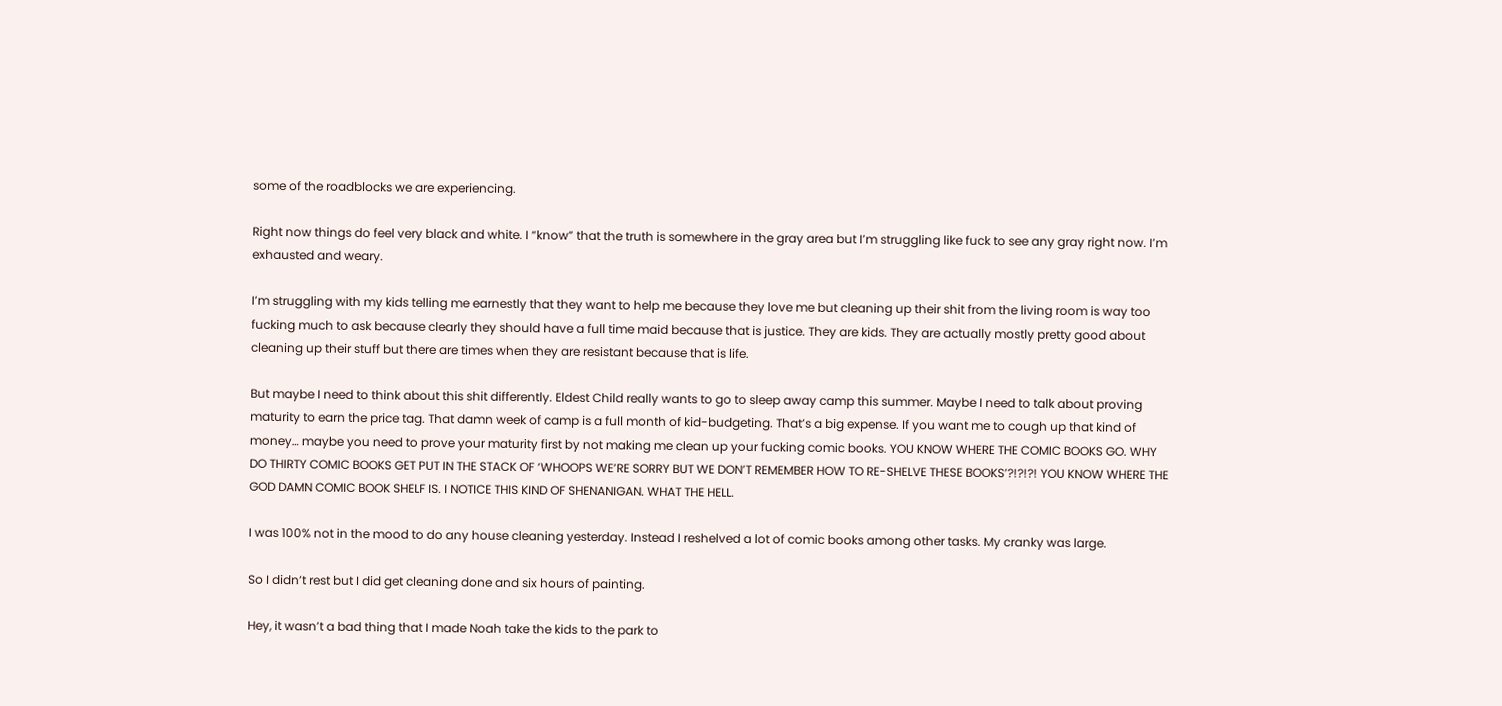some of the roadblocks we are experiencing.

Right now things do feel very black and white. I “know” that the truth is somewhere in the gray area but I’m struggling like fuck to see any gray right now. I’m exhausted and weary.

I’m struggling with my kids telling me earnestly that they want to help me because they love me but cleaning up their shit from the living room is way too fucking much to ask because clearly they should have a full time maid because that is justice. They are kids. They are actually mostly pretty good about cleaning up their stuff but there are times when they are resistant because that is life.

But maybe I need to think about this shit differently. Eldest Child really wants to go to sleep away camp this summer. Maybe I need to talk about proving maturity to earn the price tag. That damn week of camp is a full month of kid-budgeting. That’s a big expense. If you want me to cough up that kind of money… maybe you need to prove your maturity first by not making me clean up your fucking comic books. YOU KNOW WHERE THE COMIC BOOKS GO. WHY DO THIRTY COMIC BOOKS GET PUT IN THE STACK OF ‘WHOOPS WE’RE SORRY BUT WE DON’T REMEMBER HOW TO RE-SHELVE THESE BOOKS’?!?!?! YOU KNOW WHERE THE GOD DAMN COMIC BOOK SHELF IS. I NOTICE THIS KIND OF SHENANIGAN. WHAT THE HELL.

I was 100% not in the mood to do any house cleaning yesterday. Instead I reshelved a lot of comic books among other tasks. My cranky was large.

So I didn’t rest but I did get cleaning done and six hours of painting.

Hey, it wasn’t a bad thing that I made Noah take the kids to the park to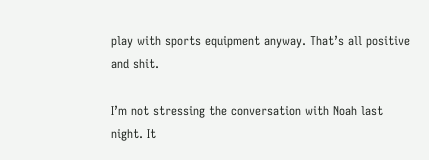play with sports equipment anyway. That’s all positive and shit.

I’m not stressing the conversation with Noah last night. It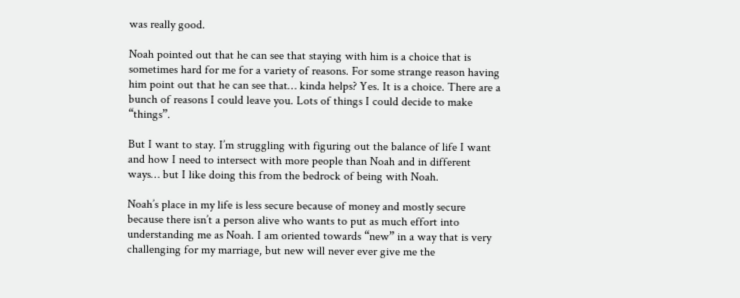was really good.

Noah pointed out that he can see that staying with him is a choice that is sometimes hard for me for a variety of reasons. For some strange reason having him point out that he can see that… kinda helps? Yes. It is a choice. There are a bunch of reasons I could leave you. Lots of things I could decide to make “things”.

But I want to stay. I’m struggling with figuring out the balance of life I want and how I need to intersect with more people than Noah and in different ways… but I like doing this from the bedrock of being with Noah.

Noah’s place in my life is less secure because of money and mostly secure because there isn’t a person alive who wants to put as much effort into understanding me as Noah. I am oriented towards “new” in a way that is very challenging for my marriage, but new will never ever give me the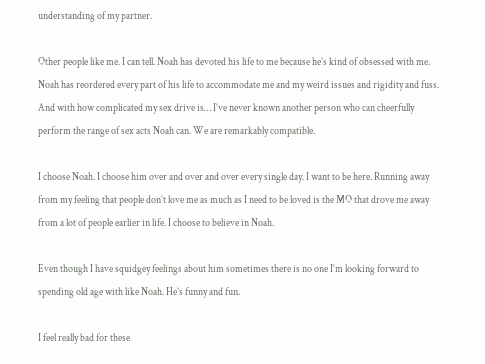understanding of my partner.

Other people like me. I can tell. Noah has devoted his life to me because he’s kind of obsessed with me. Noah has reordered every part of his life to accommodate me and my weird issues and rigidity and fuss. And with how complicated my sex drive is… I’ve never known another person who can cheerfully perform the range of sex acts Noah can. We are remarkably compatible.

I choose Noah. I choose him over and over and over every single day. I want to be here. Running away from my feeling that people don’t love me as much as I need to be loved is the MO that drove me away from a lot of people earlier in life. I choose to believe in Noah.

Even though I have squidgey feelings about him sometimes there is no one I’m looking forward to spending old age with like Noah. He’s funny and fun.

I feel really bad for these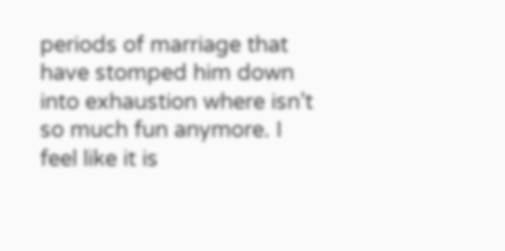periods of marriage that have stomped him down into exhaustion where isn’t so much fun anymore. I feel like it is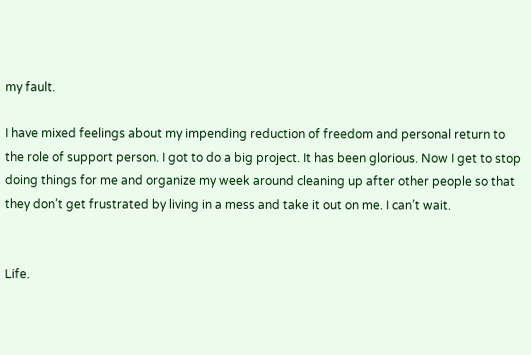my fault.

I have mixed feelings about my impending reduction of freedom and personal return to the role of support person. I got to do a big project. It has been glorious. Now I get to stop doing things for me and organize my week around cleaning up after other people so that they don’t get frustrated by living in a mess and take it out on me. I can’t wait.


Life.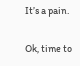It’s a pain.

Ok, time to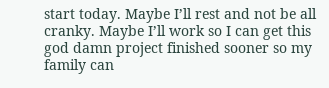start today. Maybe I’ll rest and not be all cranky. Maybe I’ll work so I can get this god damn project finished sooner so my family can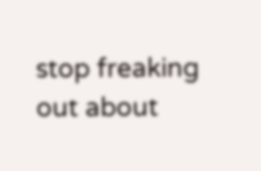stop freaking out about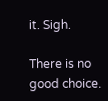it. Sigh.

There is no good choice.